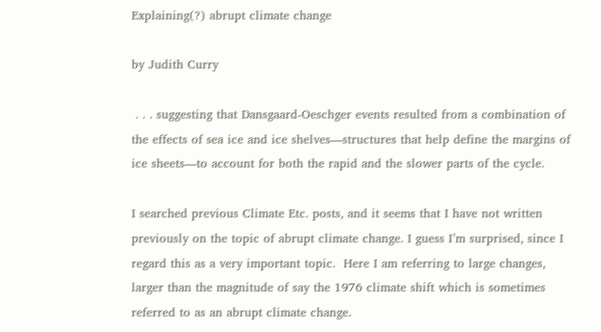Explaining(?) abrupt climate change

by Judith Curry

 . . . suggesting that Dansgaard-Oeschger events resulted from a combination of the effects of sea ice and ice shelves—structures that help define the margins of ice sheets—to account for both the rapid and the slower parts of the cycle.

I searched previous Climate Etc. posts, and it seems that I have not written previously on the topic of abrupt climate change. I guess I’m surprised, since I regard this as a very important topic.  Here I am referring to large changes, larger than the magnitude of say the 1976 climate shift which is sometimes referred to as an abrupt climate change.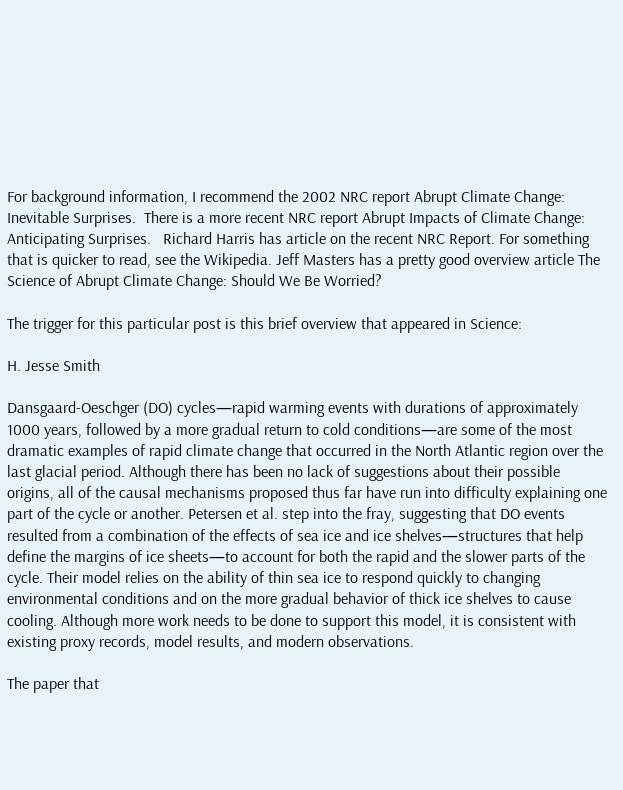For background information, I recommend the 2002 NRC report Abrupt Climate Change: Inevitable Surprises.  There is a more recent NRC report Abrupt Impacts of Climate Change: Anticipating Surprises.   Richard Harris has article on the recent NRC Report. For something that is quicker to read, see the Wikipedia. Jeff Masters has a pretty good overview article The Science of Abrupt Climate Change: Should We Be Worried?

The trigger for this particular post is this brief overview that appeared in Science:

H. Jesse Smith

Dansgaard-Oeschger (DO) cycles—rapid warming events with durations of approximately 1000 years, followed by a more gradual return to cold conditions—are some of the most dramatic examples of rapid climate change that occurred in the North Atlantic region over the last glacial period. Although there has been no lack of suggestions about their possible origins, all of the causal mechanisms proposed thus far have run into difficulty explaining one part of the cycle or another. Petersen et al. step into the fray, suggesting that DO events resulted from a combination of the effects of sea ice and ice shelves—structures that help define the margins of ice sheets—to account for both the rapid and the slower parts of the cycle. Their model relies on the ability of thin sea ice to respond quickly to changing environmental conditions and on the more gradual behavior of thick ice shelves to cause cooling. Although more work needs to be done to support this model, it is consistent with existing proxy records, model results, and modern observations.

The paper that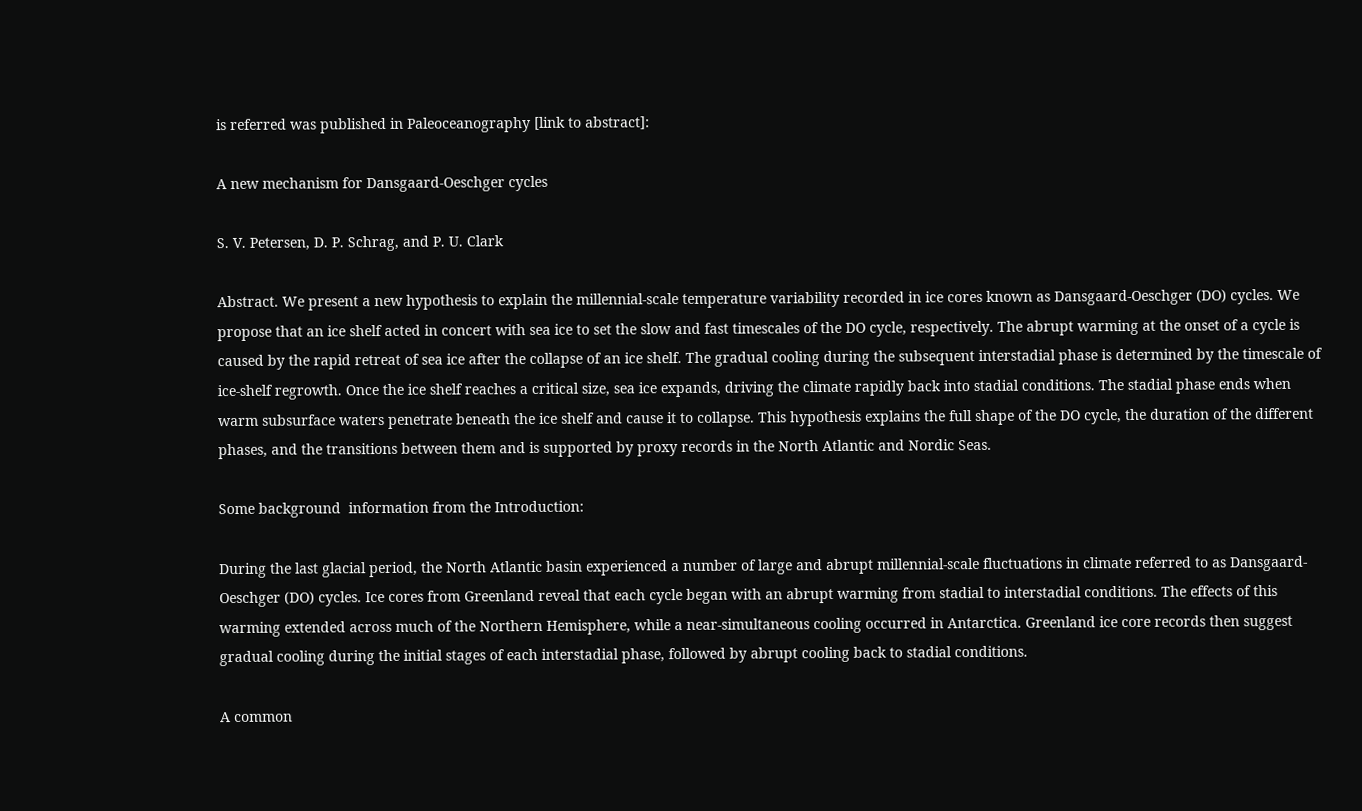is referred was published in Paleoceanography [link to abstract]:

A new mechanism for Dansgaard-Oeschger cycles

S. V. Petersen, D. P. Schrag, and P. U. Clark

Abstract. We present a new hypothesis to explain the millennial-scale temperature variability recorded in ice cores known as Dansgaard-Oeschger (DO) cycles. We propose that an ice shelf acted in concert with sea ice to set the slow and fast timescales of the DO cycle, respectively. The abrupt warming at the onset of a cycle is caused by the rapid retreat of sea ice after the collapse of an ice shelf. The gradual cooling during the subsequent interstadial phase is determined by the timescale of ice-shelf regrowth. Once the ice shelf reaches a critical size, sea ice expands, driving the climate rapidly back into stadial conditions. The stadial phase ends when warm subsurface waters penetrate beneath the ice shelf and cause it to collapse. This hypothesis explains the full shape of the DO cycle, the duration of the different phases, and the transitions between them and is supported by proxy records in the North Atlantic and Nordic Seas.

Some background  information from the Introduction:

During the last glacial period, the North Atlantic basin experienced a number of large and abrupt millennial-scale fluctuations in climate referred to as Dansgaard-Oeschger (DO) cycles. Ice cores from Greenland reveal that each cycle began with an abrupt warming from stadial to interstadial conditions. The effects of this warming extended across much of the Northern Hemisphere, while a near-simultaneous cooling occurred in Antarctica. Greenland ice core records then suggest gradual cooling during the initial stages of each interstadial phase, followed by abrupt cooling back to stadial conditions.

A common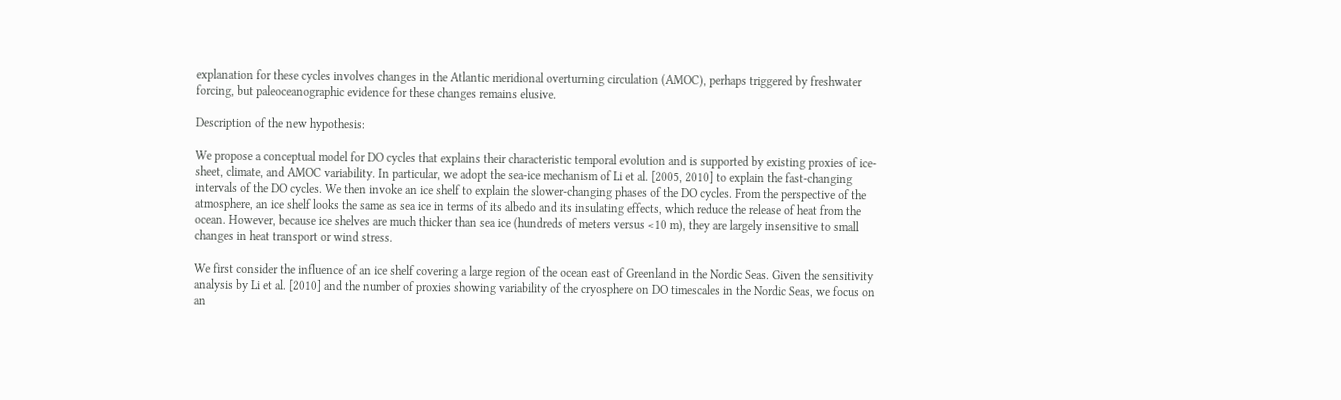explanation for these cycles involves changes in the Atlantic meridional overturning circulation (AMOC), perhaps triggered by freshwater forcing, but paleoceanographic evidence for these changes remains elusive.

Description of the new hypothesis:

We propose a conceptual model for DO cycles that explains their characteristic temporal evolution and is supported by existing proxies of ice-sheet, climate, and AMOC variability. In particular, we adopt the sea-ice mechanism of Li et al. [2005, 2010] to explain the fast-changing intervals of the DO cycles. We then invoke an ice shelf to explain the slower-changing phases of the DO cycles. From the perspective of the atmosphere, an ice shelf looks the same as sea ice in terms of its albedo and its insulating effects, which reduce the release of heat from the ocean. However, because ice shelves are much thicker than sea ice (hundreds of meters versus <10 m), they are largely insensitive to small changes in heat transport or wind stress.

We first consider the influence of an ice shelf covering a large region of the ocean east of Greenland in the Nordic Seas. Given the sensitivity analysis by Li et al. [2010] and the number of proxies showing variability of the cryosphere on DO timescales in the Nordic Seas, we focus on an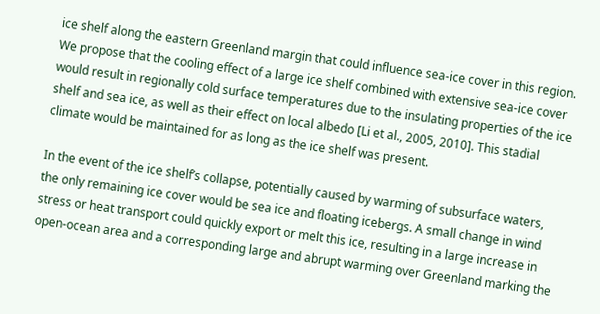ice shelf along the eastern Greenland margin that could influence sea-ice cover in this region. We propose that the cooling effect of a large ice shelf combined with extensive sea-ice cover would result in regionally cold surface temperatures due to the insulating properties of the ice shelf and sea ice, as well as their effect on local albedo [Li et al., 2005, 2010]. This stadial climate would be maintained for as long as the ice shelf was present.

In the event of the ice shelf’s collapse, potentially caused by warming of subsurface waters, the only remaining ice cover would be sea ice and floating icebergs. A small change in wind stress or heat transport could quickly export or melt this ice, resulting in a large increase in open-ocean area and a corresponding large and abrupt warming over Greenland marking the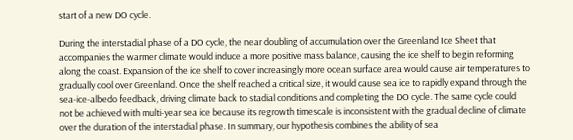start of a new DO cycle.

During the interstadial phase of a DO cycle, the near doubling of accumulation over the Greenland Ice Sheet that accompanies the warmer climate would induce a more positive mass balance, causing the ice shelf to begin reforming along the coast. Expansion of the ice shelf to cover increasingly more ocean surface area would cause air temperatures to gradually cool over Greenland. Once the shelf reached a critical size, it would cause sea ice to rapidly expand through the sea-ice-albedo feedback, driving climate back to stadial conditions and completing the DO cycle. The same cycle could not be achieved with multi-year sea ice because its regrowth timescale is inconsistent with the gradual decline of climate over the duration of the interstadial phase. In summary, our hypothesis combines the ability of sea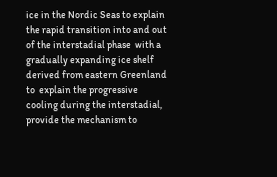ice in the Nordic Seas to explain the rapid transition into and out of the interstadial phase  with a gradually expanding ice shelf derived from eastern Greenland to  explain the progressive cooling during the interstadial, provide the mechanism to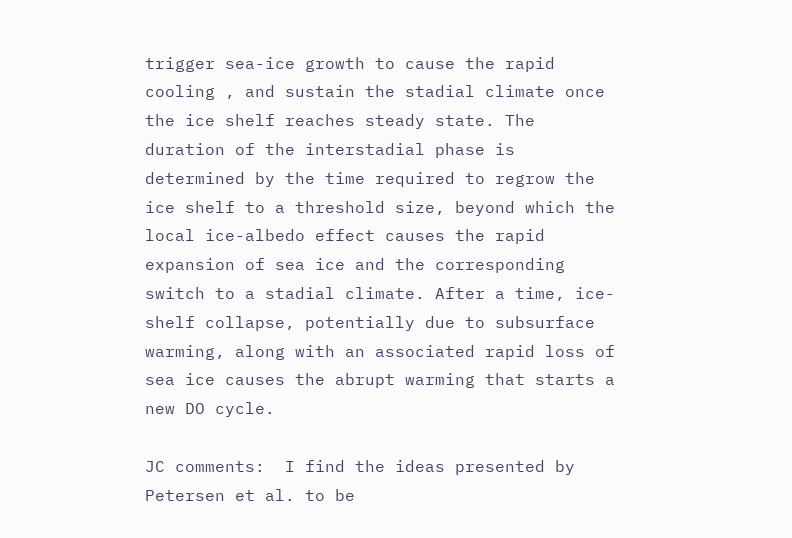trigger sea-ice growth to cause the rapid cooling , and sustain the stadial climate once the ice shelf reaches steady state. The duration of the interstadial phase is determined by the time required to regrow the ice shelf to a threshold size, beyond which the local ice-albedo effect causes the rapid expansion of sea ice and the corresponding switch to a stadial climate. After a time, ice-shelf collapse, potentially due to subsurface warming, along with an associated rapid loss of sea ice causes the abrupt warming that starts a new DO cycle.

JC comments:  I find the ideas presented by Petersen et al. to be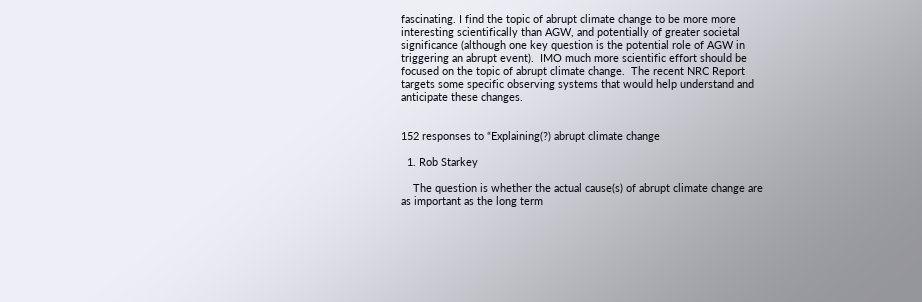fascinating. I find the topic of abrupt climate change to be more more interesting scientifically than AGW, and potentially of greater societal significance (although one key question is the potential role of AGW in triggering an abrupt event).  IMO much more scientific effort should be focused on the topic of abrupt climate change.  The recent NRC Report targets some specific observing systems that would help understand and anticipate these changes.


152 responses to “Explaining(?) abrupt climate change

  1. Rob Starkey

    The question is whether the actual cause(s) of abrupt climate change are as important as the long term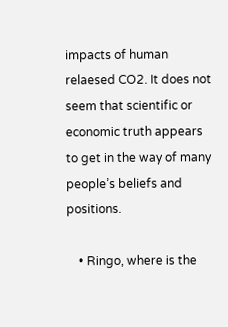impacts of human relaesed CO2. It does not seem that scientific or economic truth appears to get in the way of many people’s beliefs and positions.

    • Ringo, where is the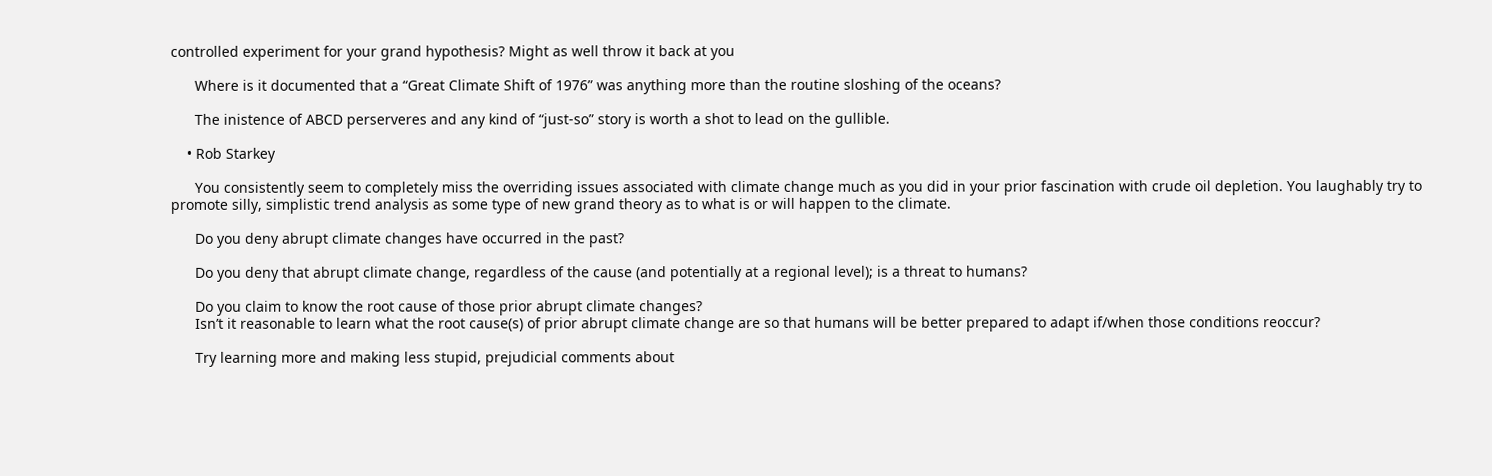controlled experiment for your grand hypothesis? Might as well throw it back at you

      Where is it documented that a “Great Climate Shift of 1976” was anything more than the routine sloshing of the oceans?

      The inistence of ABCD perserveres and any kind of “just-so” story is worth a shot to lead on the gullible.

    • Rob Starkey

      You consistently seem to completely miss the overriding issues associated with climate change much as you did in your prior fascination with crude oil depletion. You laughably try to promote silly, simplistic trend analysis as some type of new grand theory as to what is or will happen to the climate.

      Do you deny abrupt climate changes have occurred in the past?

      Do you deny that abrupt climate change, regardless of the cause (and potentially at a regional level); is a threat to humans?

      Do you claim to know the root cause of those prior abrupt climate changes?
      Isn’t it reasonable to learn what the root cause(s) of prior abrupt climate change are so that humans will be better prepared to adapt if/when those conditions reoccur?

      Try learning more and making less stupid, prejudicial comments about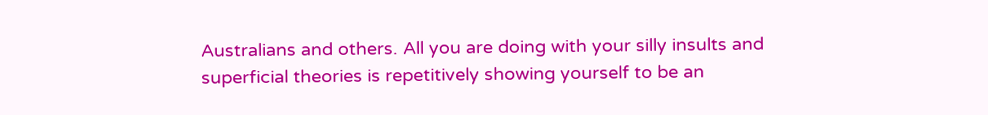Australians and others. All you are doing with your silly insults and superficial theories is repetitively showing yourself to be an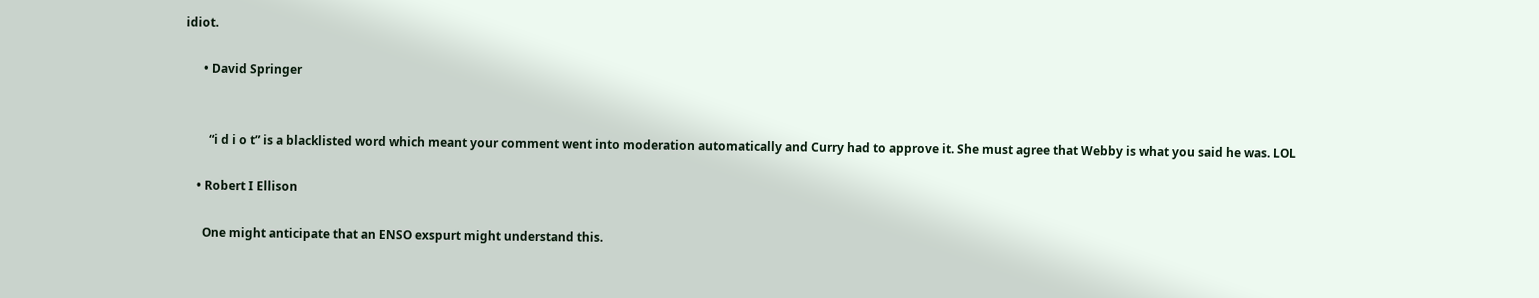idiot.

      • David Springer


        “i d i o t” is a blacklisted word which meant your comment went into moderation automatically and Curry had to approve it. She must agree that Webby is what you said he was. LOL

    • Robert I Ellison

      One might anticipate that an ENSO exspurt might understand this.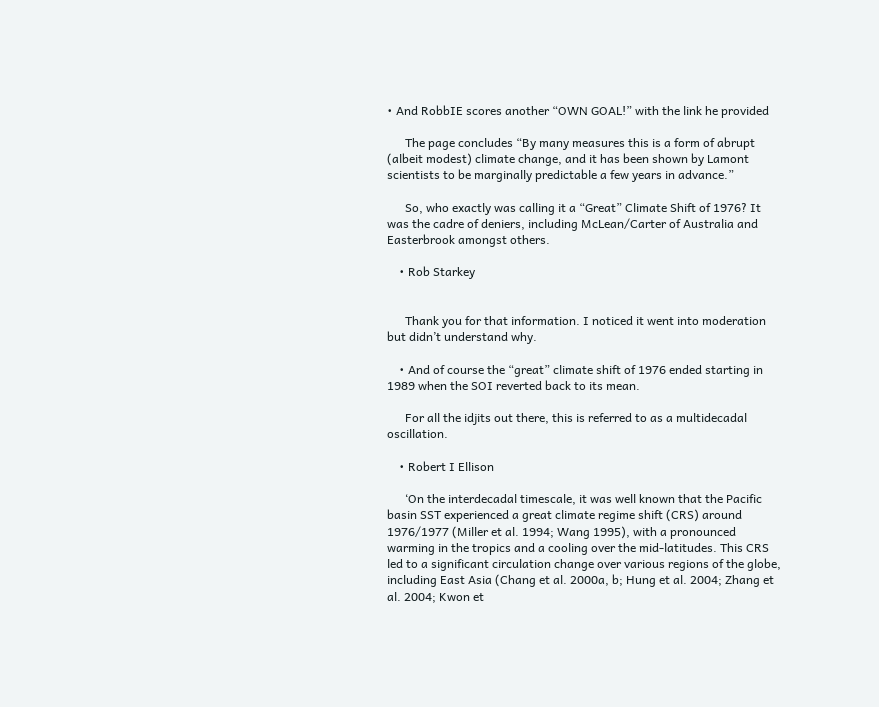• And RobbIE scores another “OWN GOAL!” with the link he provided

      The page concludes “By many measures this is a form of abrupt (albeit modest) climate change, and it has been shown by Lamont scientists to be marginally predictable a few years in advance.”

      So, who exactly was calling it a “Great” Climate Shift of 1976? It was the cadre of deniers, including McLean/Carter of Australia and Easterbrook amongst others.

    • Rob Starkey


      Thank you for that information. I noticed it went into moderation but didn’t understand why.

    • And of course the “great” climate shift of 1976 ended starting in 1989 when the SOI reverted back to its mean.

      For all the idjits out there, this is referred to as a multidecadal oscillation.

    • Robert I Ellison

      ‘On the interdecadal timescale, it was well known that the Pacific basin SST experienced a great climate regime shift (CRS) around 1976/1977 (Miller et al. 1994; Wang 1995), with a pronounced warming in the tropics and a cooling over the mid-latitudes. This CRS led to a significant circulation change over various regions of the globe, including East Asia (Chang et al. 2000a, b; Hung et al. 2004; Zhang et al. 2004; Kwon et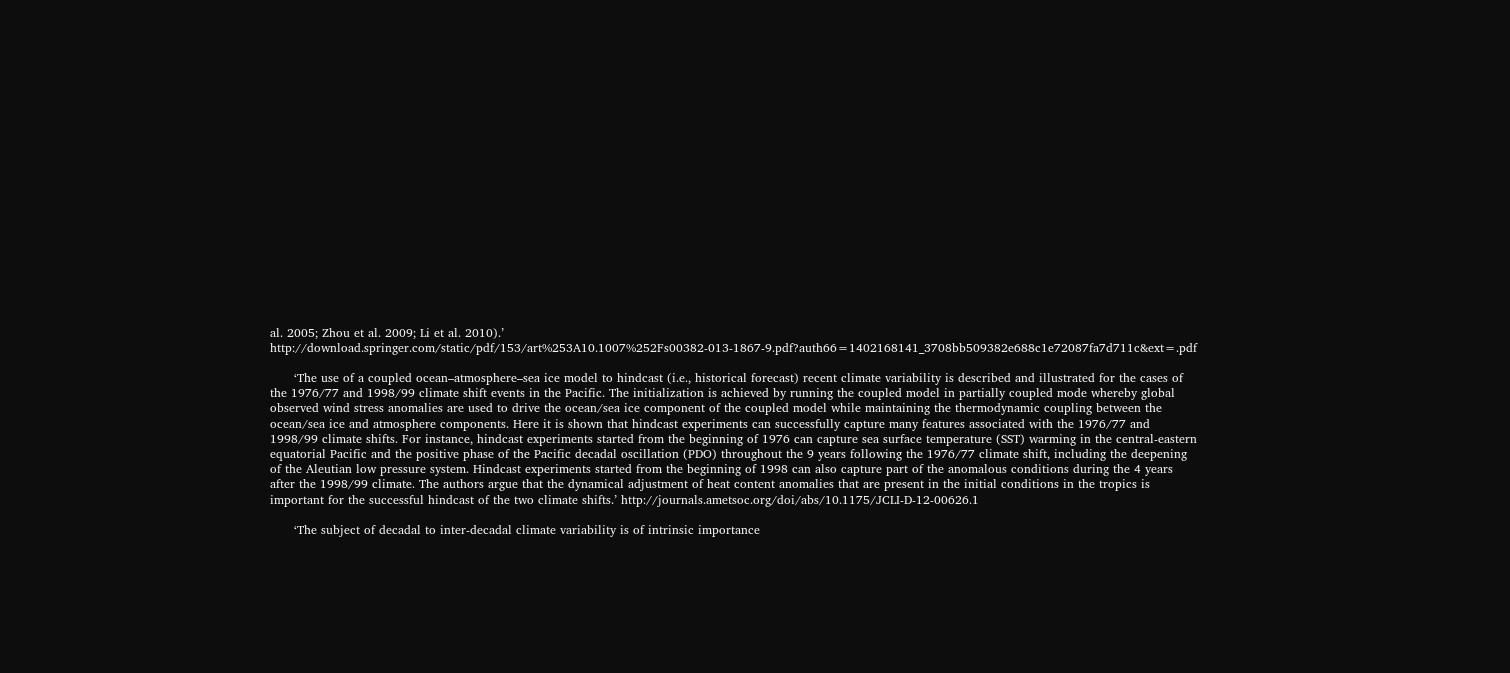al. 2005; Zhou et al. 2009; Li et al. 2010).’ http://download.springer.com/static/pdf/153/art%253A10.1007%252Fs00382-013-1867-9.pdf?auth66=1402168141_3708bb509382e688c1e72087fa7d711c&ext=.pdf

      ‘The use of a coupled ocean–atmosphere–sea ice model to hindcast (i.e., historical forecast) recent climate variability is described and illustrated for the cases of the 1976/77 and 1998/99 climate shift events in the Pacific. The initialization is achieved by running the coupled model in partially coupled mode whereby global observed wind stress anomalies are used to drive the ocean/sea ice component of the coupled model while maintaining the thermodynamic coupling between the ocean/sea ice and atmosphere components. Here it is shown that hindcast experiments can successfully capture many features associated with the 1976/77 and 1998/99 climate shifts. For instance, hindcast experiments started from the beginning of 1976 can capture sea surface temperature (SST) warming in the central-eastern equatorial Pacific and the positive phase of the Pacific decadal oscillation (PDO) throughout the 9 years following the 1976/77 climate shift, including the deepening of the Aleutian low pressure system. Hindcast experiments started from the beginning of 1998 can also capture part of the anomalous conditions during the 4 years after the 1998/99 climate. The authors argue that the dynamical adjustment of heat content anomalies that are present in the initial conditions in the tropics is important for the successful hindcast of the two climate shifts.’ http://journals.ametsoc.org/doi/abs/10.1175/JCLI-D-12-00626.1

      ‘The subject of decadal to inter-decadal climate variability is of intrinsic importance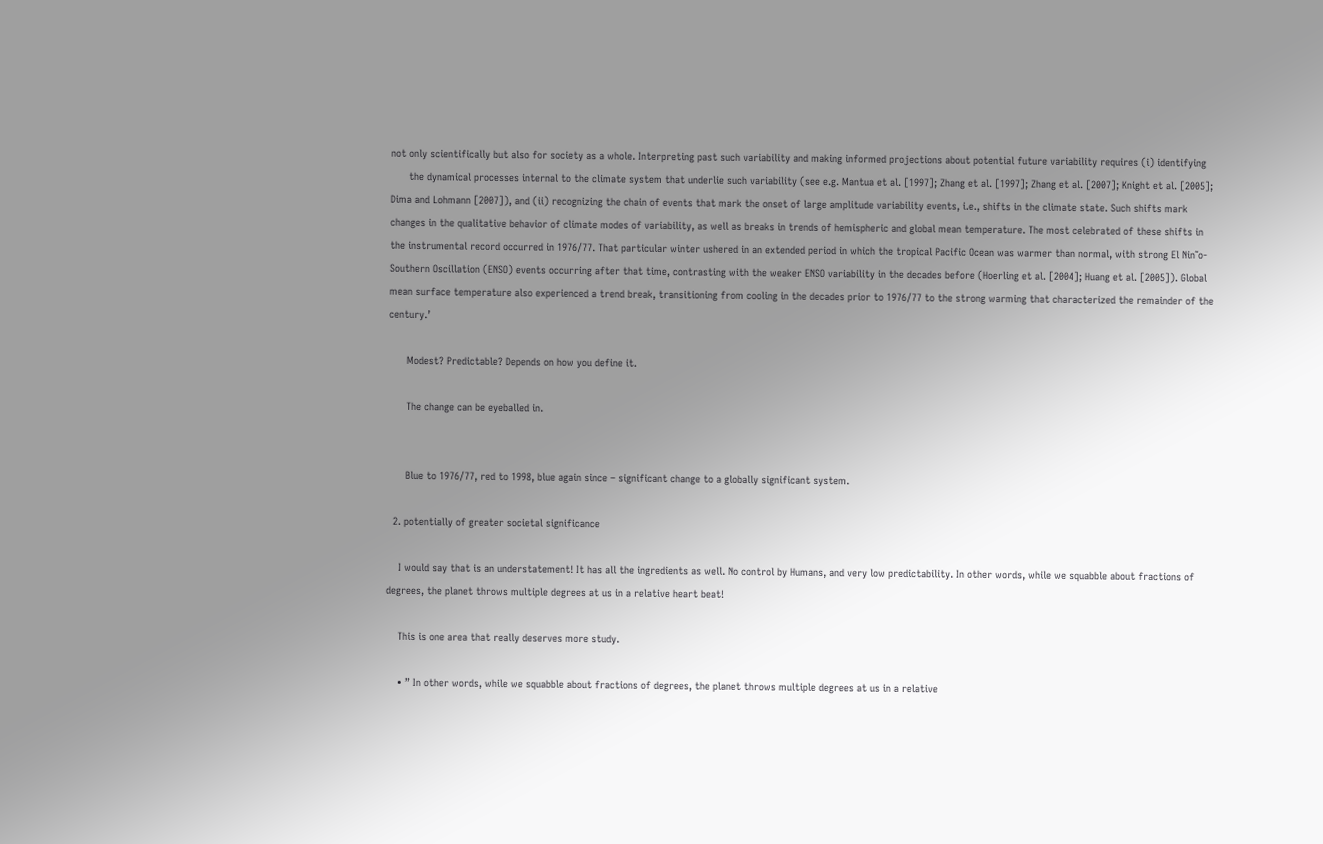not only scientifically but also for society as a whole. Interpreting past such variability and making informed projections about potential future variability requires (i) identifying
      the dynamical processes internal to the climate system that underlie such variability (see e.g. Mantua et al. [1997]; Zhang et al. [1997]; Zhang et al. [2007]; Knight et al. [2005]; Dima and Lohmann [2007]), and (ii) recognizing the chain of events that mark the onset of large amplitude variability events, i.e., shifts in the climate state. Such shifts mark changes in the qualitative behavior of climate modes of variability, as well as breaks in trends of hemispheric and global mean temperature. The most celebrated of these shifts in the instrumental record occurred in 1976/77. That particular winter ushered in an extended period in which the tropical Pacific Ocean was warmer than normal, with strong El Nin˜o-Southern Oscillation (ENSO) events occurring after that time, contrasting with the weaker ENSO variability in the decades before (Hoerling et al. [2004]; Huang et al. [2005]). Global mean surface temperature also experienced a trend break, transitioning from cooling in the decades prior to 1976/77 to the strong warming that characterized the remainder of the century.’

      Modest? Predictable? Depends on how you define it.

      The change can be eyeballed in.


      Blue to 1976/77, red to 1998, blue again since – significant change to a globally significant system.

  2. potentially of greater societal significance

    I would say that is an understatement! It has all the ingredients as well. No control by Humans, and very low predictability. In other words, while we squabble about fractions of degrees, the planet throws multiple degrees at us in a relative heart beat!

    This is one area that really deserves more study.

    • ” In other words, while we squabble about fractions of degrees, the planet throws multiple degrees at us in a relative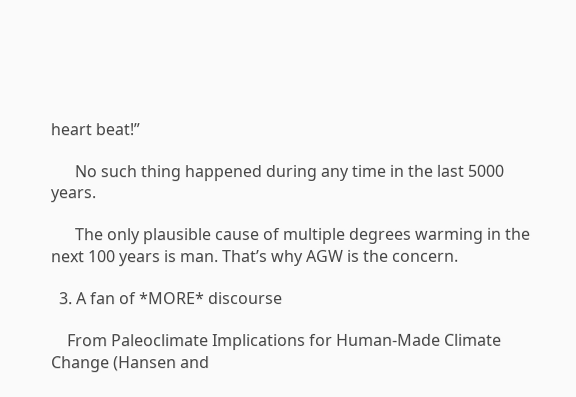heart beat!”

      No such thing happened during any time in the last 5000 years.

      The only plausible cause of multiple degrees warming in the next 100 years is man. That’s why AGW is the concern.

  3. A fan of *MORE* discourse

    From Paleoclimate Implications for Human-Made Climate Change (Hansen and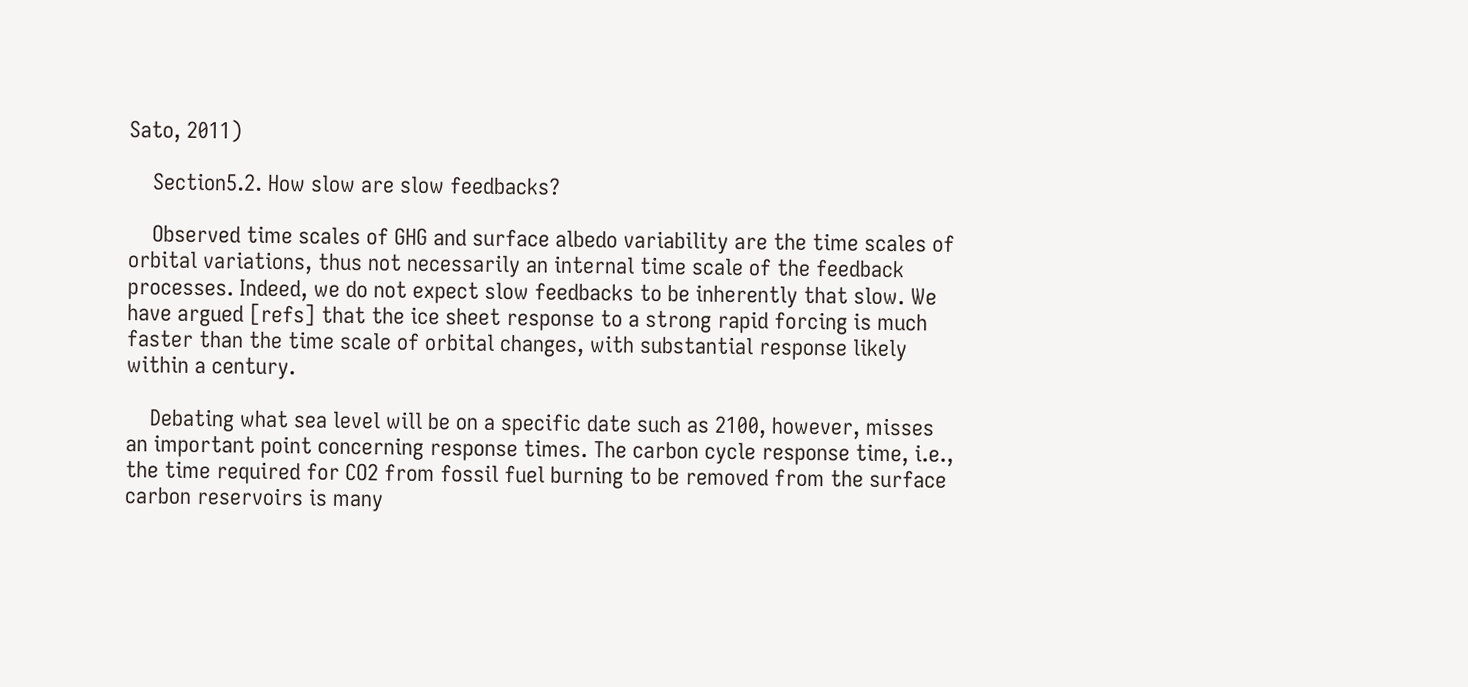Sato, 2011)

    Section5.2. How slow are slow feedbacks?

    Observed time scales of GHG and surface albedo variability are the time scales of orbital variations, thus not necessarily an internal time scale of the feedback processes. Indeed, we do not expect slow feedbacks to be inherently that slow. We have argued [refs] that the ice sheet response to a strong rapid forcing is much faster than the time scale of orbital changes, with substantial response likely within a century.

    Debating what sea level will be on a specific date such as 2100, however, misses an important point concerning response times. The carbon cycle response time, i.e., the time required for CO2 from fossil fuel burning to be removed from the surface carbon reservoirs is many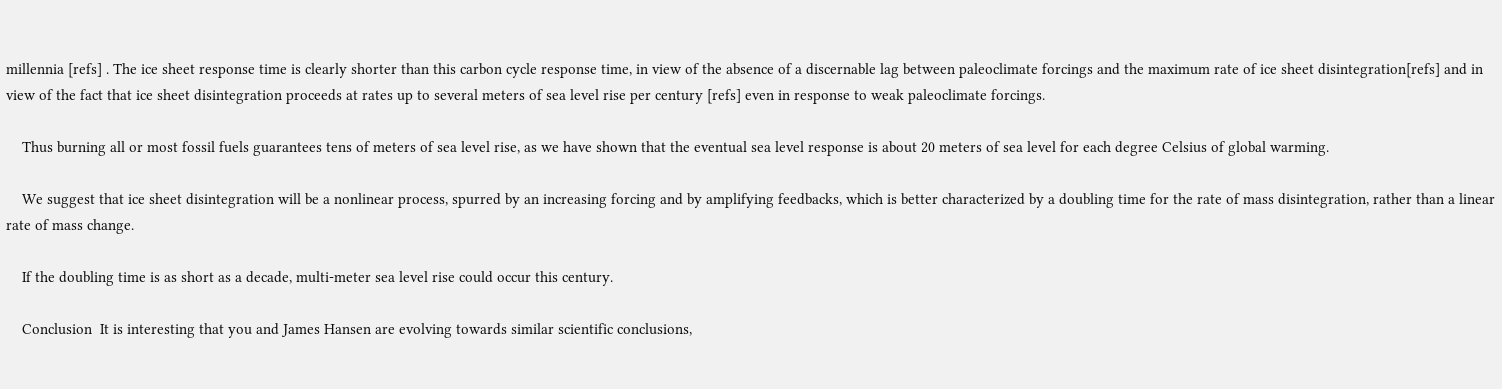millennia [refs] . The ice sheet response time is clearly shorter than this carbon cycle response time, in view of the absence of a discernable lag between paleoclimate forcings and the maximum rate of ice sheet disintegration[refs] and in view of the fact that ice sheet disintegration proceeds at rates up to several meters of sea level rise per century [refs] even in response to weak paleoclimate forcings.

    Thus burning all or most fossil fuels guarantees tens of meters of sea level rise, as we have shown that the eventual sea level response is about 20 meters of sea level for each degree Celsius of global warming.

    We suggest that ice sheet disintegration will be a nonlinear process, spurred by an increasing forcing and by amplifying feedbacks, which is better characterized by a doubling time for the rate of mass disintegration, rather than a linear rate of mass change.

    If the doubling time is as short as a decade, multi-meter sea level rise could occur this century.

    Conclusion  It is interesting that you and James Hansen are evolving towards similar scientific conclusions,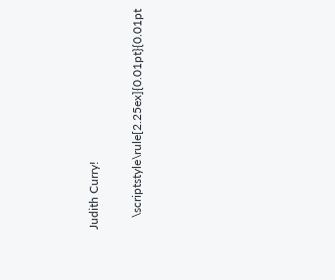Judith Curry!

    \scriptstyle\rule[2.25ex]{0.01pt}{0.01pt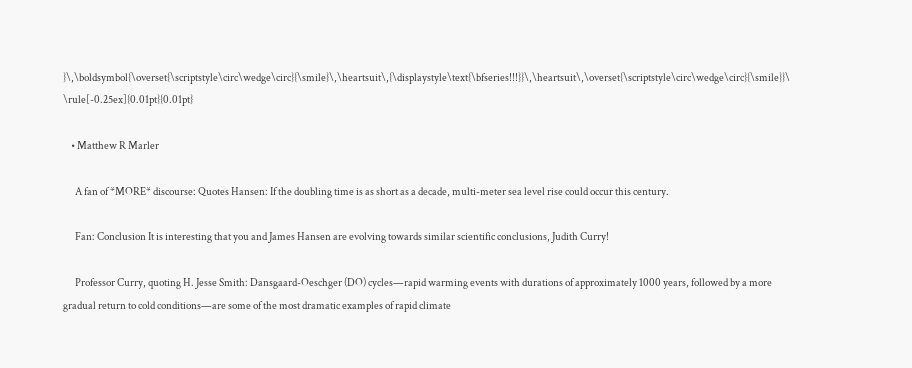}\,\boldsymbol{\overset{\scriptstyle\circ\wedge\circ}{\smile}\,\heartsuit\,{\displaystyle\text{\bfseries!!!}}\,\heartsuit\,\overset{\scriptstyle\circ\wedge\circ}{\smile}}\ \rule[-0.25ex]{0.01pt}{0.01pt}

    • Matthew R Marler

      A fan of *MORE* discourse: Quotes Hansen: If the doubling time is as short as a decade, multi-meter sea level rise could occur this century.

      Fan: Conclusion It is interesting that you and James Hansen are evolving towards similar scientific conclusions, Judith Curry!

      Professor Curry, quoting H. Jesse Smith: Dansgaard-Oeschger (DO) cycles—rapid warming events with durations of approximately 1000 years, followed by a more gradual return to cold conditions—are some of the most dramatic examples of rapid climate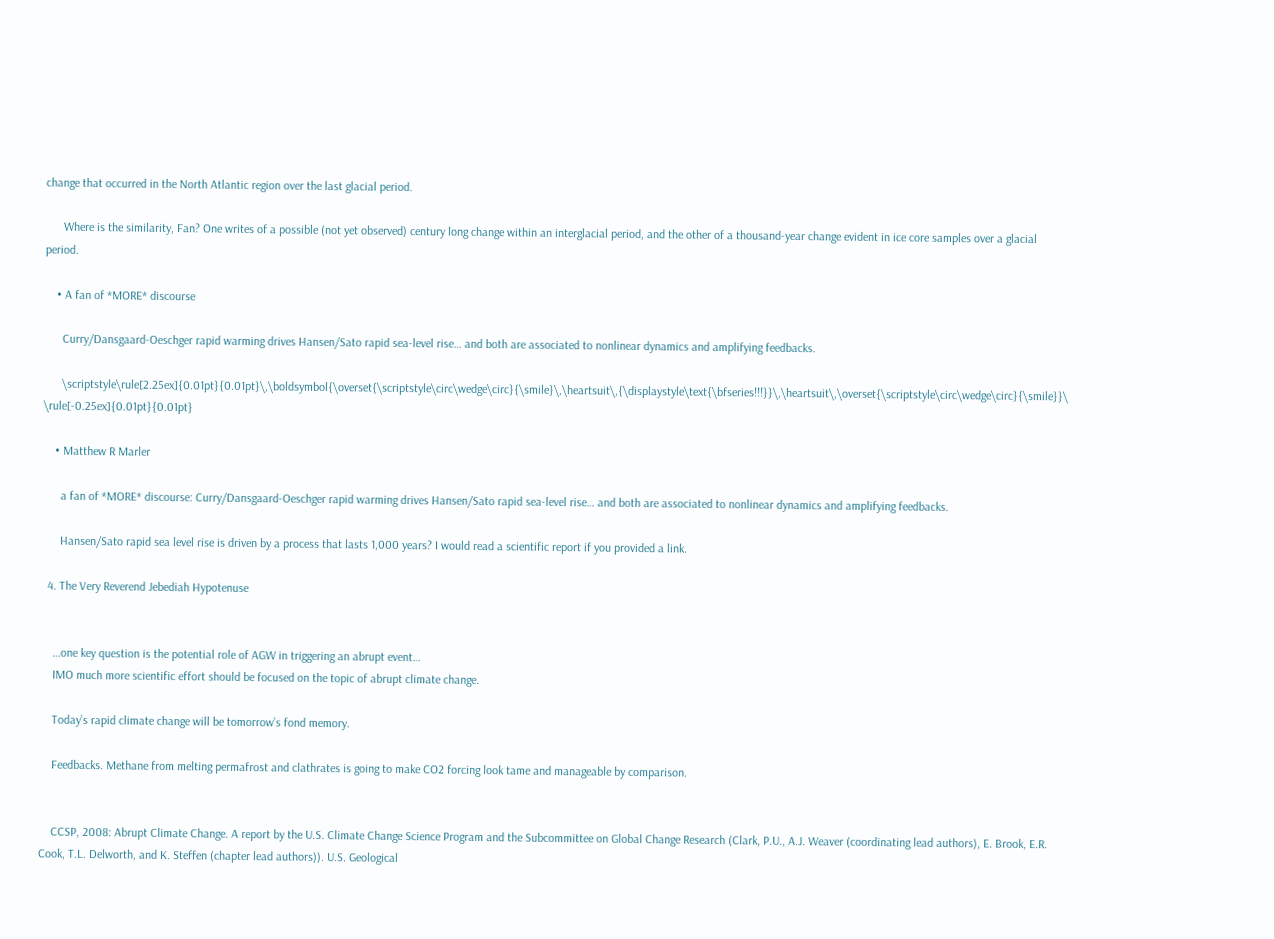change that occurred in the North Atlantic region over the last glacial period.

      Where is the similarity, Fan? One writes of a possible (not yet observed) century long change within an interglacial period, and the other of a thousand-year change evident in ice core samples over a glacial period.

    • A fan of *MORE* discourse

      Curry/Dansgaard-Oeschger rapid warming drives Hansen/Sato rapid sea-level rise… and both are associated to nonlinear dynamics and amplifying feedbacks.

      \scriptstyle\rule[2.25ex]{0.01pt}{0.01pt}\,\boldsymbol{\overset{\scriptstyle\circ\wedge\circ}{\smile}\,\heartsuit\,{\displaystyle\text{\bfseries!!!}}\,\heartsuit\,\overset{\scriptstyle\circ\wedge\circ}{\smile}}\ \rule[-0.25ex]{0.01pt}{0.01pt}

    • Matthew R Marler

      a fan of *MORE* discourse: Curry/Dansgaard-Oeschger rapid warming drives Hansen/Sato rapid sea-level rise… and both are associated to nonlinear dynamics and amplifying feedbacks.

      Hansen/Sato rapid sea level rise is driven by a process that lasts 1,000 years? I would read a scientific report if you provided a link.

  4. The Very Reverend Jebediah Hypotenuse


    …one key question is the potential role of AGW in triggering an abrupt event…
    IMO much more scientific effort should be focused on the topic of abrupt climate change.

    Today’s rapid climate change will be tomorrow’s fond memory.

    Feedbacks. Methane from melting permafrost and clathrates is going to make CO2 forcing look tame and manageable by comparison.


    CCSP, 2008: Abrupt Climate Change. A report by the U.S. Climate Change Science Program and the Subcommittee on Global Change Research (Clark, P.U., A.J. Weaver (coordinating lead authors), E. Brook, E.R. Cook, T.L. Delworth, and K. Steffen (chapter lead authors)). U.S. Geological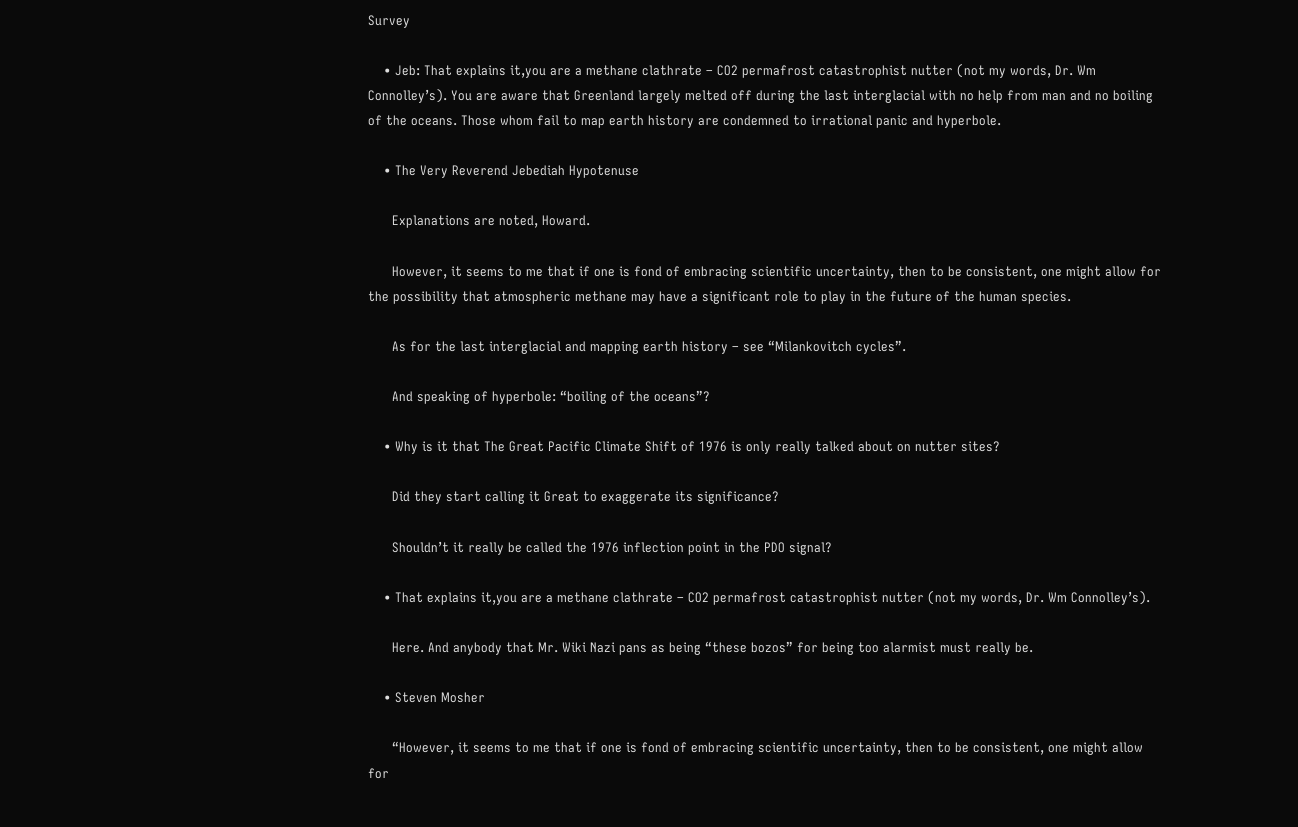Survey

    • Jeb: That explains it,you are a methane clathrate – CO2 permafrost catastrophist nutter (not my words, Dr. Wm Connolley’s). You are aware that Greenland largely melted off during the last interglacial with no help from man and no boiling of the oceans. Those whom fail to map earth history are condemned to irrational panic and hyperbole.

    • The Very Reverend Jebediah Hypotenuse

      Explanations are noted, Howard.

      However, it seems to me that if one is fond of embracing scientific uncertainty, then to be consistent, one might allow for the possibility that atmospheric methane may have a significant role to play in the future of the human species.

      As for the last interglacial and mapping earth history – see “Milankovitch cycles”.

      And speaking of hyperbole: “boiling of the oceans”?

    • Why is it that The Great Pacific Climate Shift of 1976 is only really talked about on nutter sites?

      Did they start calling it Great to exaggerate its significance?

      Shouldn’t it really be called the 1976 inflection point in the PDO signal?

    • That explains it,you are a methane clathrate – CO2 permafrost catastrophist nutter (not my words, Dr. Wm Connolley’s).

      Here. And anybody that Mr. Wiki Nazi pans as being “these bozos” for being too alarmist must really be.

    • Steven Mosher

      “However, it seems to me that if one is fond of embracing scientific uncertainty, then to be consistent, one might allow for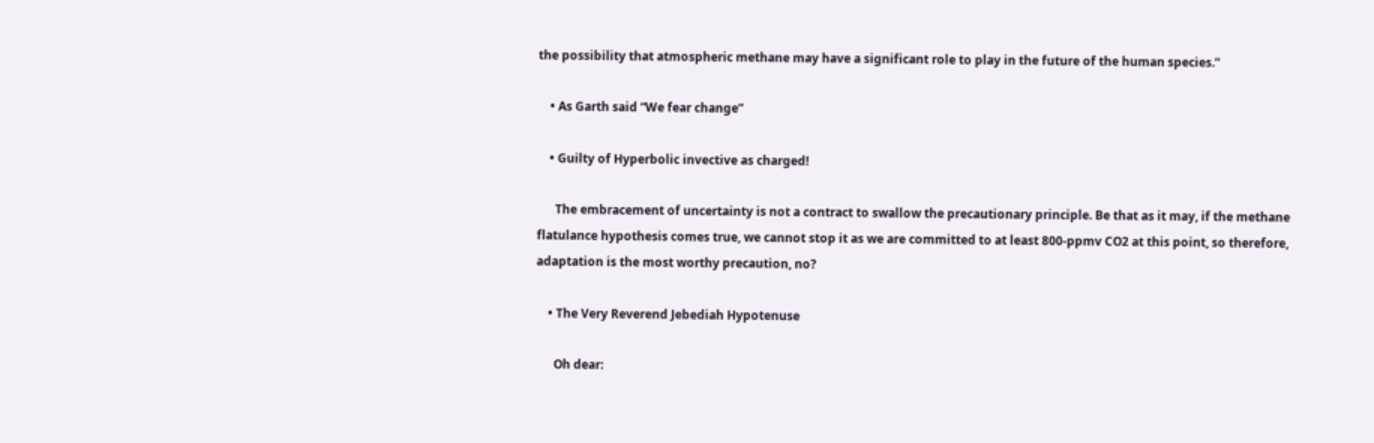the possibility that atmospheric methane may have a significant role to play in the future of the human species.”

    • As Garth said “We fear change”

    • Guilty of Hyperbolic invective as charged!

      The embracement of uncertainty is not a contract to swallow the precautionary principle. Be that as it may, if the methane flatulance hypothesis comes true, we cannot stop it as we are committed to at least 800-ppmv CO2 at this point, so therefore, adaptation is the most worthy precaution, no?

    • The Very Reverend Jebediah Hypotenuse

      Oh dear: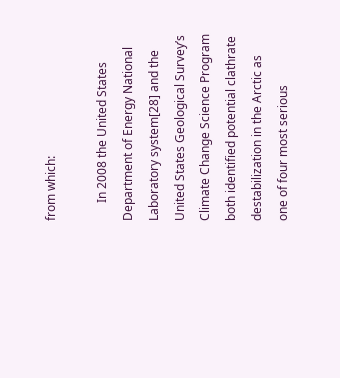from which:

      In 2008 the United States Department of Energy National Laboratory system[28] and the United States Geological Survey’s Climate Change Science Program both identified potential clathrate destabilization in the Arctic as one of four most serious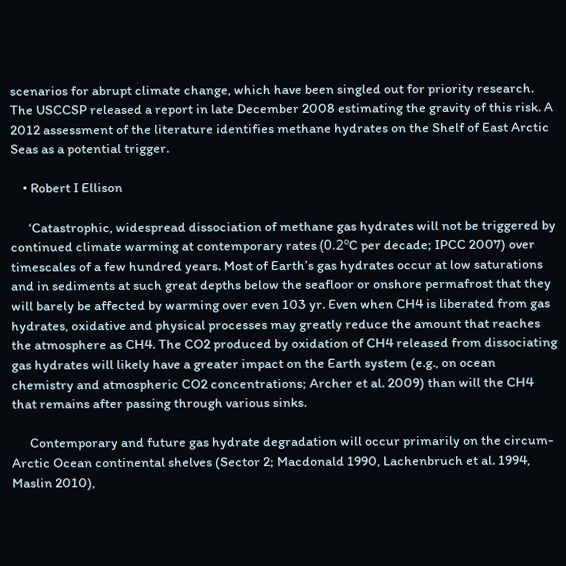scenarios for abrupt climate change, which have been singled out for priority research. The USCCSP released a report in late December 2008 estimating the gravity of this risk. A 2012 assessment of the literature identifies methane hydrates on the Shelf of East Arctic Seas as a potential trigger.

    • Robert I Ellison

      ‘Catastrophic, widespread dissociation of methane gas hydrates will not be triggered by continued climate warming at contemporary rates (0.2ºC per decade; IPCC 2007) over timescales of a few hundred years. Most of Earth’s gas hydrates occur at low saturations and in sediments at such great depths below the seafloor or onshore permafrost that they will barely be affected by warming over even 103 yr. Even when CH4 is liberated from gas hydrates, oxidative and physical processes may greatly reduce the amount that reaches the atmosphere as CH4. The CO2 produced by oxidation of CH4 released from dissociating gas hydrates will likely have a greater impact on the Earth system (e.g., on ocean chemistry and atmospheric CO2 concentrations; Archer et al. 2009) than will the CH4 that remains after passing through various sinks.

      Contemporary and future gas hydrate degradation will occur primarily on the circum-Arctic Ocean continental shelves (Sector 2; Macdonald 1990, Lachenbruch et al. 1994, Maslin 2010),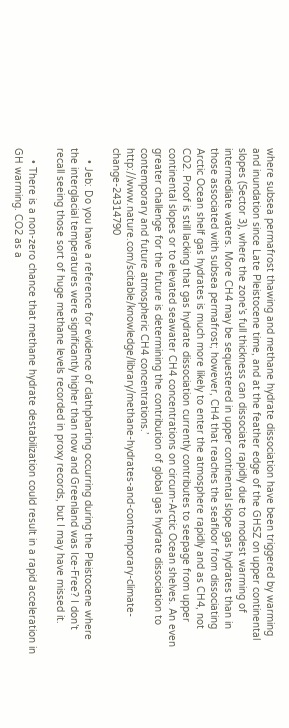where subsea permafrost thawing and methane hydrate dissociation have been triggered by warming and inundation since Late Pleistocene time, and at the feather edge of the GHSZ on upper continental slopes (Sector 3), where the zone’s full thickness can dissociate rapidly due to modest warming of intermediate waters. More CH4 may be sequestered in upper continental slope gas hydrates than in those associated with subsea permafrost; however, CH4 that reaches the seafloor from dissociating Arctic Ocean shelf gas hydrates is much more likely to enter the atmosphere rapidly and as CH4, not CO2. Proof is still lacking that gas hydrate dissociation currently contributes to seepage from upper continental slopes or to elevated seawater CH4 concentrations on circum-Arctic Ocean shelves. An even greater challenge for the future is determining the contribution of global gas hydrate dissociation to contemporary and future atmospheric CH4 concentrations.’ http://www.nature.com/scitable/knowledge/library/methane-hydrates-and-contemporary-climate-change-24314790

    • Jeb: Do you have a reference for evidence of clathpharting occurring during the Pleistocene where the interglacial temperatures were significantly higher than now and Greenland was Ice-Free? I don’t recall seeing those sort of huge methane levels recorded in proxy records, but I may have missed it.

    • There is a non-zero chance that methane hydrate destabilization could result in a rapid acceleration in GH warming. CO2 as a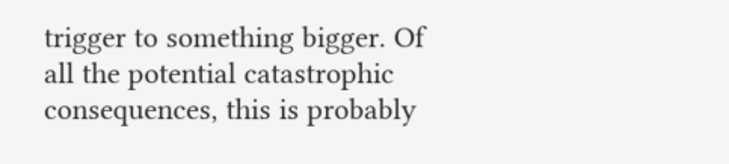trigger to something bigger. Of all the potential catastrophic consequences, this is probably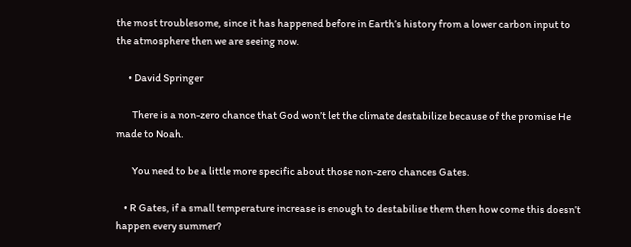the most troublesome, since it has happened before in Earth’s history from a lower carbon input to the atmosphere then we are seeing now.

      • David Springer

        There is a non-zero chance that God won’t let the climate destabilize because of the promise He made to Noah.

        You need to be a little more specific about those non-zero chances Gates.

    • R Gates, if a small temperature increase is enough to destabilise them then how come this doesn’t happen every summer?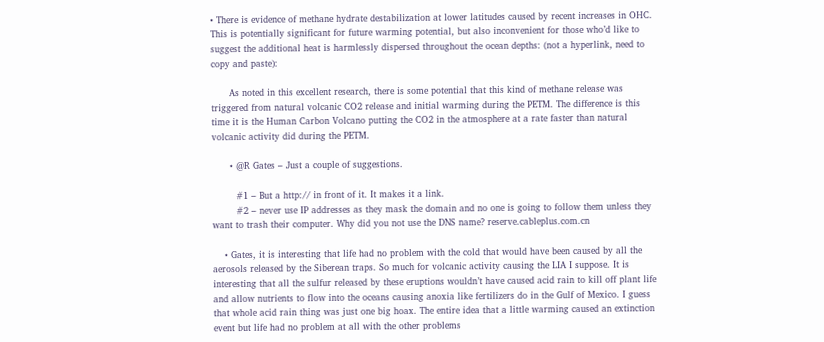• There is evidence of methane hydrate destabilization at lower latitudes caused by recent increases in OHC. This is potentially significant for future warming potential, but also inconvenient for those who’d like to suggest the additional heat is harmlessly dispersed throughout the ocean depths: (not a hyperlink, need to copy and paste):

      As noted in this excellent research, there is some potential that this kind of methane release was triggered from natural volcanic CO2 release and initial warming during the PETM. The difference is this time it is the Human Carbon Volcano putting the CO2 in the atmosphere at a rate faster than natural volcanic activity did during the PETM.

      • @R Gates – Just a couple of suggestions.

        #1 – But a http:// in front of it. It makes it a link.
        #2 – never use IP addresses as they mask the domain and no one is going to follow them unless they want to trash their computer. Why did you not use the DNS name? reserve.cableplus.com.cn

    • Gates, it is interesting that life had no problem with the cold that would have been caused by all the aerosols released by the Siberean traps. So much for volcanic activity causing the LIA I suppose. It is interesting that all the sulfur released by these eruptions wouldn’t have caused acid rain to kill off plant life and allow nutrients to flow into the oceans causing anoxia like fertilizers do in the Gulf of Mexico. I guess that whole acid rain thing was just one big hoax. The entire idea that a little warming caused an extinction event but life had no problem at all with the other problems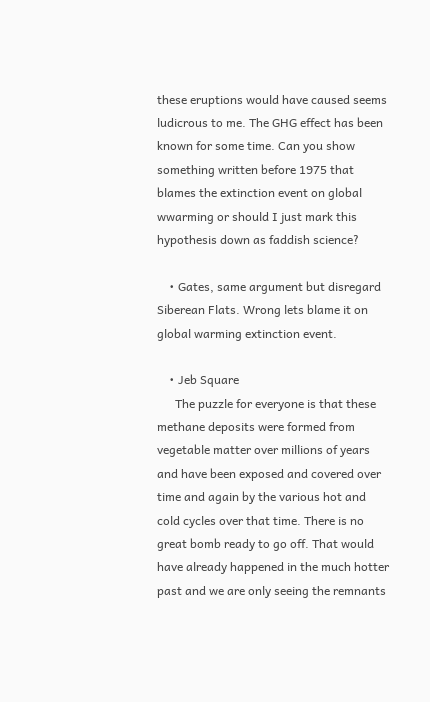these eruptions would have caused seems ludicrous to me. The GHG effect has been known for some time. Can you show something written before 1975 that blames the extinction event on global wwarming or should I just mark this hypothesis down as faddish science?

    • Gates, same argument but disregard Siberean Flats. Wrong lets blame it on global warming extinction event.

    • Jeb Square
      The puzzle for everyone is that these methane deposits were formed from vegetable matter over millions of years and have been exposed and covered over time and again by the various hot and cold cycles over that time. There is no great bomb ready to go off. That would have already happened in the much hotter past and we are only seeing the remnants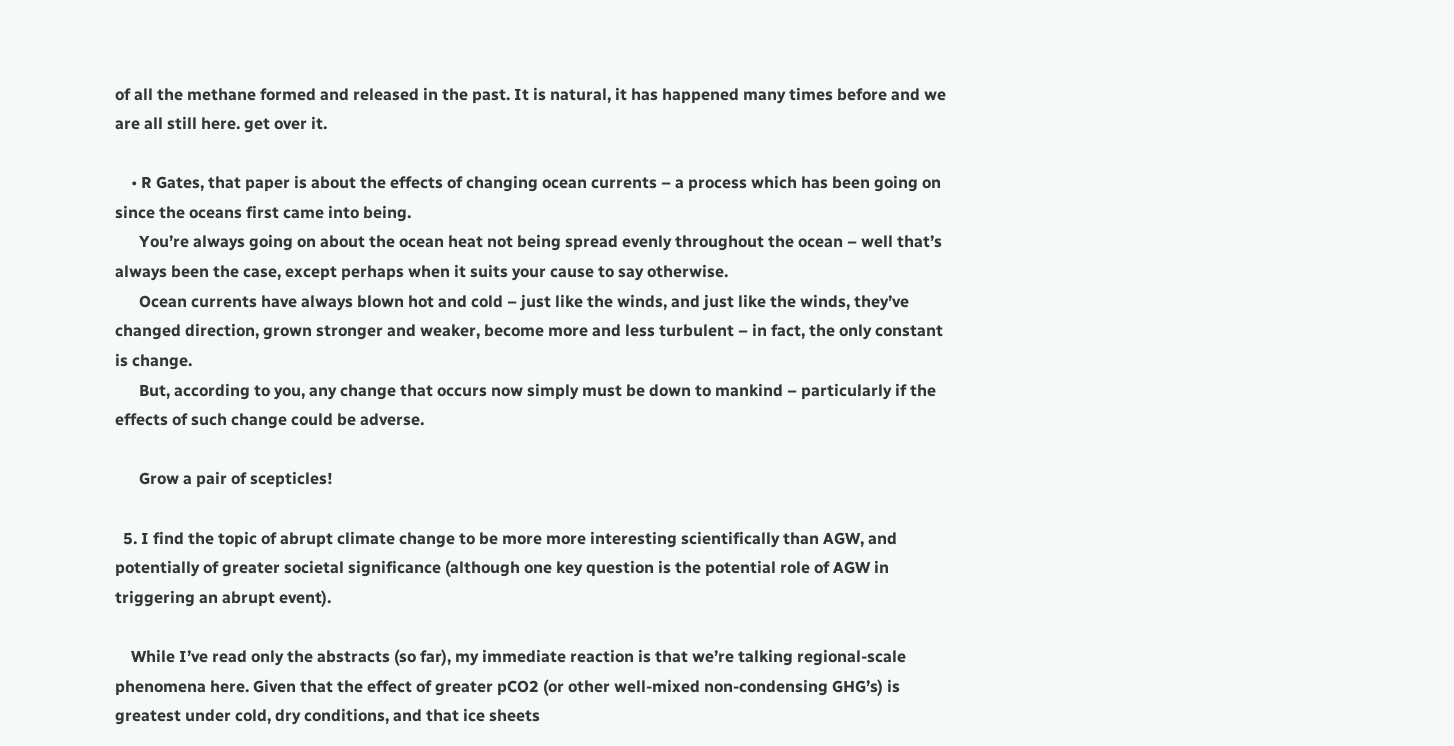of all the methane formed and released in the past. It is natural, it has happened many times before and we are all still here. get over it.

    • R Gates, that paper is about the effects of changing ocean currents – a process which has been going on since the oceans first came into being.
      You’re always going on about the ocean heat not being spread evenly throughout the ocean – well that’s always been the case, except perhaps when it suits your cause to say otherwise.
      Ocean currents have always blown hot and cold – just like the winds, and just like the winds, they’ve changed direction, grown stronger and weaker, become more and less turbulent – in fact, the only constant is change.
      But, according to you, any change that occurs now simply must be down to mankind – particularly if the effects of such change could be adverse.

      Grow a pair of scepticles!

  5. I find the topic of abrupt climate change to be more more interesting scientifically than AGW, and potentially of greater societal significance (although one key question is the potential role of AGW in triggering an abrupt event).

    While I’ve read only the abstracts (so far), my immediate reaction is that we’re talking regional-scale phenomena here. Given that the effect of greater pCO2 (or other well-mixed non-condensing GHG’s) is greatest under cold, dry conditions, and that ice sheets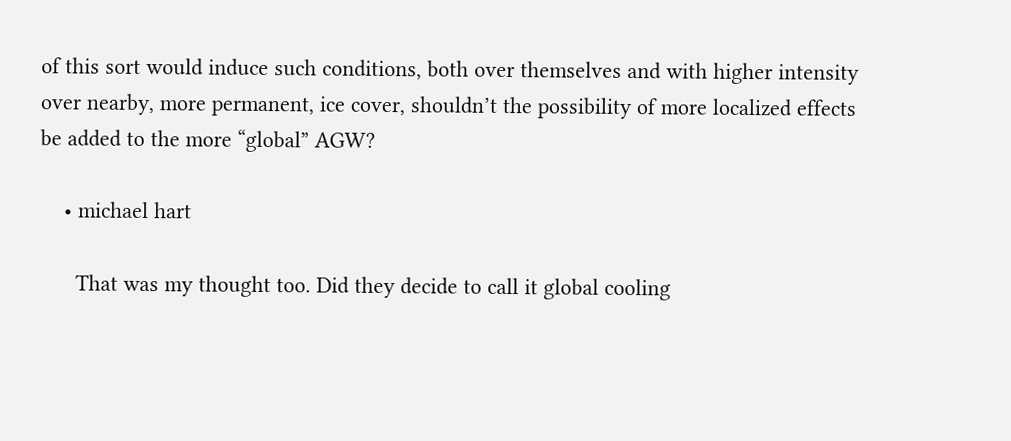of this sort would induce such conditions, both over themselves and with higher intensity over nearby, more permanent, ice cover, shouldn’t the possibility of more localized effects be added to the more “global” AGW?

    • michael hart

      That was my thought too. Did they decide to call it global cooling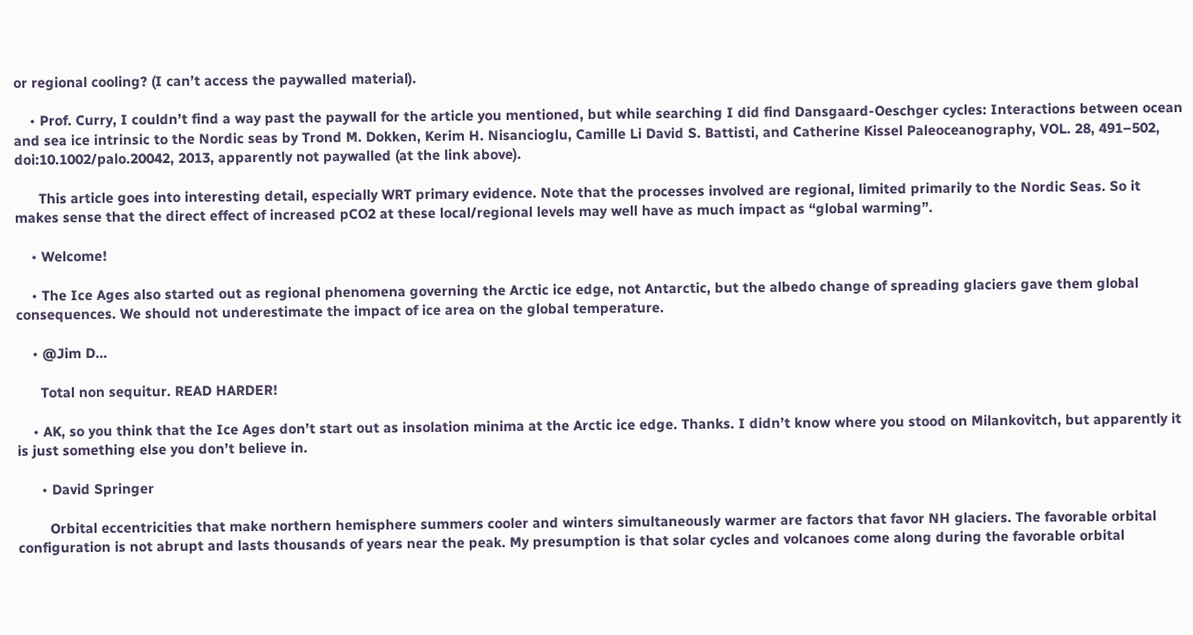or regional cooling? (I can’t access the paywalled material).

    • Prof. Curry, I couldn’t find a way past the paywall for the article you mentioned, but while searching I did find Dansgaard-Oeschger cycles: Interactions between ocean and sea ice intrinsic to the Nordic seas by Trond M. Dokken, Kerim H. Nisancioglu, Camille Li David S. Battisti, and Catherine Kissel Paleoceanography, VOL. 28, 491–502, doi:10.1002/palo.20042, 2013, apparently not paywalled (at the link above).

      This article goes into interesting detail, especially WRT primary evidence. Note that the processes involved are regional, limited primarily to the Nordic Seas. So it makes sense that the direct effect of increased pCO2 at these local/regional levels may well have as much impact as “global warming”.

    • Welcome!

    • The Ice Ages also started out as regional phenomena governing the Arctic ice edge, not Antarctic, but the albedo change of spreading glaciers gave them global consequences. We should not underestimate the impact of ice area on the global temperature.

    • @Jim D…

      Total non sequitur. READ HARDER!

    • AK, so you think that the Ice Ages don’t start out as insolation minima at the Arctic ice edge. Thanks. I didn’t know where you stood on Milankovitch, but apparently it is just something else you don’t believe in.

      • David Springer

        Orbital eccentricities that make northern hemisphere summers cooler and winters simultaneously warmer are factors that favor NH glaciers. The favorable orbital configuration is not abrupt and lasts thousands of years near the peak. My presumption is that solar cycles and volcanoes come along during the favorable orbital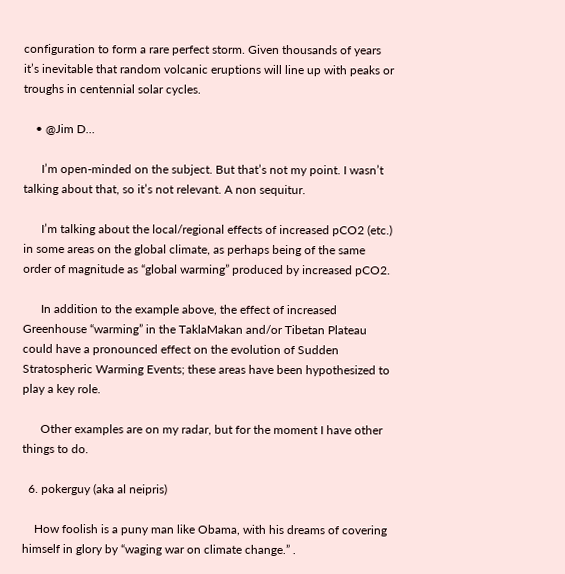configuration to form a rare perfect storm. Given thousands of years it’s inevitable that random volcanic eruptions will line up with peaks or troughs in centennial solar cycles.

    • @Jim D…

      I’m open-minded on the subject. But that’s not my point. I wasn’t talking about that, so it’s not relevant. A non sequitur.

      I’m talking about the local/regional effects of increased pCO2 (etc.) in some areas on the global climate, as perhaps being of the same order of magnitude as “global warming” produced by increased pCO2.

      In addition to the example above, the effect of increased Greenhouse “warming” in the TaklaMakan and/or Tibetan Plateau could have a pronounced effect on the evolution of Sudden Stratospheric Warming Events; these areas have been hypothesized to play a key role.

      Other examples are on my radar, but for the moment I have other things to do.

  6. pokerguy (aka al neipris)

    How foolish is a puny man like Obama, with his dreams of covering himself in glory by “waging war on climate change.” .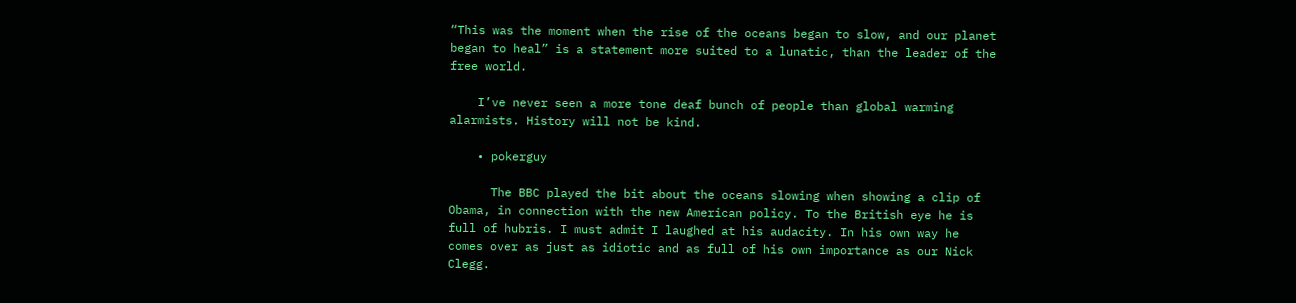“This was the moment when the rise of the oceans began to slow, and our planet began to heal” is a statement more suited to a lunatic, than the leader of the free world.

    I’ve never seen a more tone deaf bunch of people than global warming alarmists. History will not be kind.

    • pokerguy

      The BBC played the bit about the oceans slowing when showing a clip of Obama, in connection with the new American policy. To the British eye he is full of hubris. I must admit I laughed at his audacity. In his own way he comes over as just as idiotic and as full of his own importance as our Nick Clegg.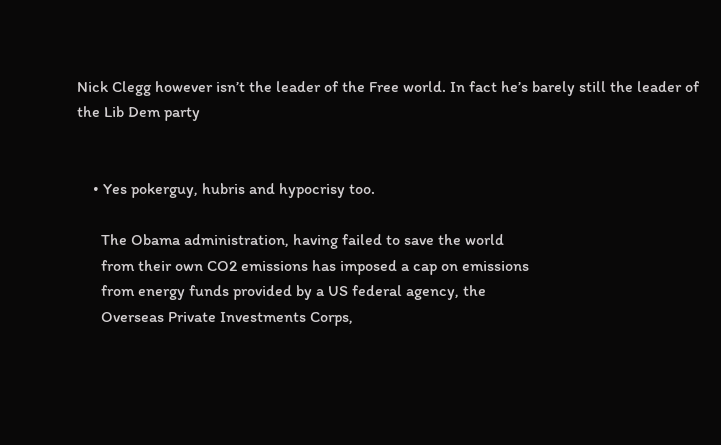Nick Clegg however isn’t the leader of the Free world. In fact he’s barely still the leader of the Lib Dem party


    • Yes pokerguy, hubris and hypocrisy too.

      The Obama administration, having failed to save the world
      from their own CO2 emissions has imposed a cap on emissions
      from energy funds provided by a US federal agency, the
      Overseas Private Investments Corps,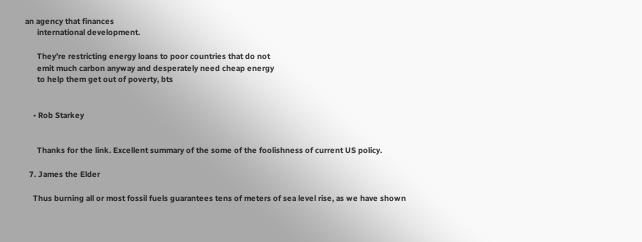an agency that finances
      international development.

      They’re restricting energy loans to poor countries that do not
      emit much carbon anyway and desperately need cheap energy
      to help them get out of poverty, bts


    • Rob Starkey


      Thanks for the link. Excellent summary of the some of the foolishness of current US policy.

  7. James the Elder

    Thus burning all or most fossil fuels guarantees tens of meters of sea level rise, as we have shown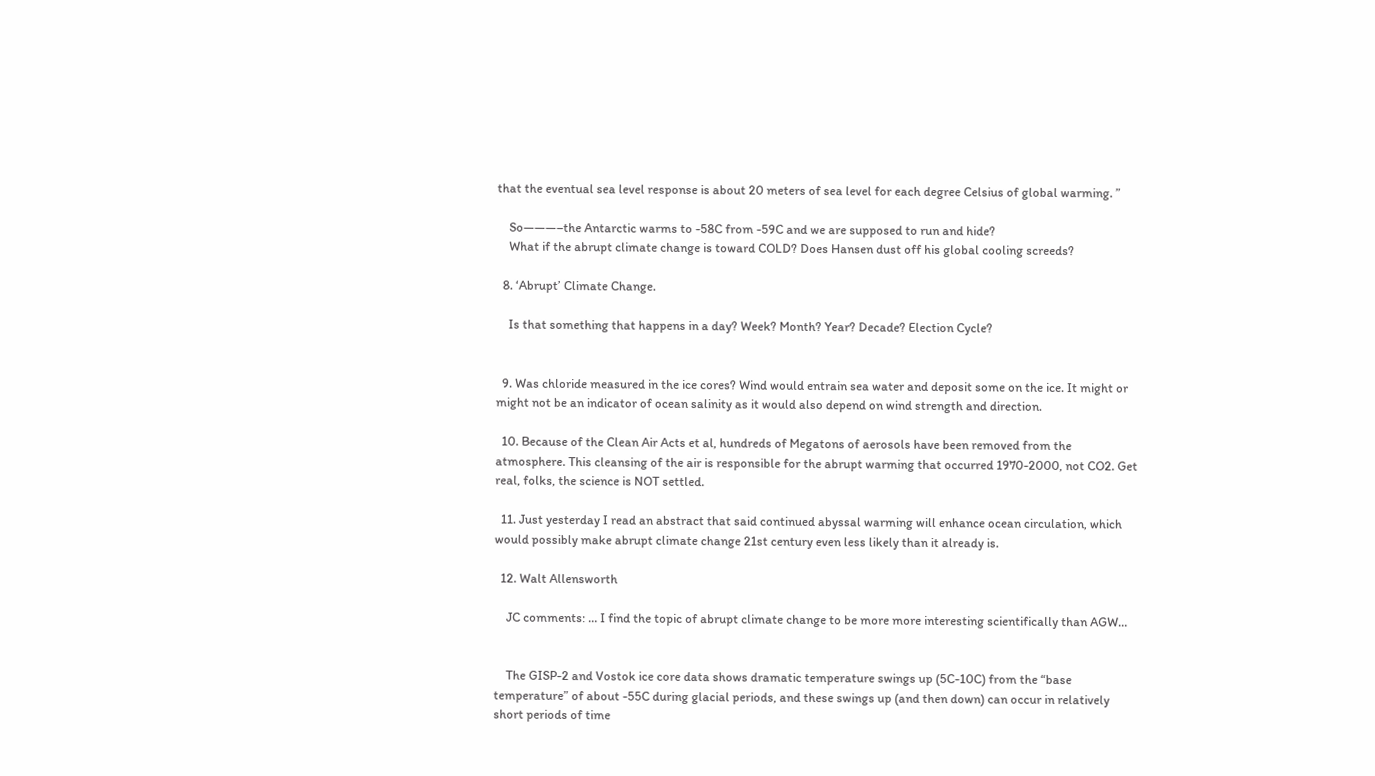that the eventual sea level response is about 20 meters of sea level for each degree Celsius of global warming. ”

    So———–the Antarctic warms to -58C from -59C and we are supposed to run and hide?
    What if the abrupt climate change is toward COLD? Does Hansen dust off his global cooling screeds?

  8. ‘Abrupt’ Climate Change.

    Is that something that happens in a day? Week? Month? Year? Decade? Election Cycle?


  9. Was chloride measured in the ice cores? Wind would entrain sea water and deposit some on the ice. It might or might not be an indicator of ocean salinity as it would also depend on wind strength and direction.

  10. Because of the Clean Air Acts et al, hundreds of Megatons of aerosols have been removed from the atmosphere. This cleansing of the air is responsible for the abrupt warming that occurred 1970-2000, not CO2. Get real, folks, the science is NOT settled.

  11. Just yesterday I read an abstract that said continued abyssal warming will enhance ocean circulation, which would possibly make abrupt climate change 21st century even less likely than it already is.

  12. Walt Allensworth

    JC comments: … I find the topic of abrupt climate change to be more more interesting scientifically than AGW…


    The GISP-2 and Vostok ice core data shows dramatic temperature swings up (5C-10C) from the “base temperature” of about -55C during glacial periods, and these swings up (and then down) can occur in relatively short periods of time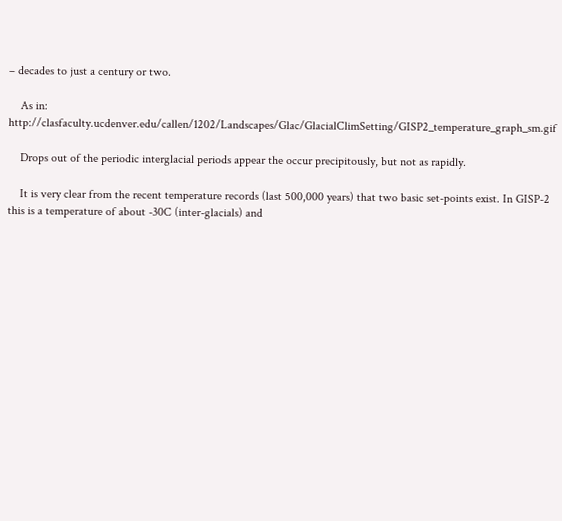– decades to just a century or two.

    As in: http://clasfaculty.ucdenver.edu/callen/1202/Landscapes/Glac/GlacialClimSetting/GISP2_temperature_graph_sm.gif

    Drops out of the periodic interglacial periods appear the occur precipitously, but not as rapidly.

    It is very clear from the recent temperature records (last 500,000 years) that two basic set-points exist. In GISP-2 this is a temperature of about -30C (inter-glacials) and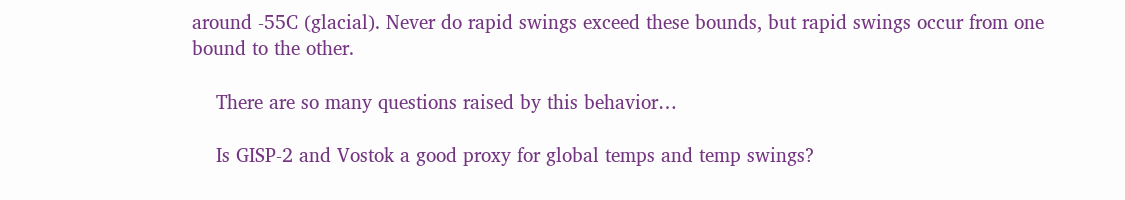around -55C (glacial). Never do rapid swings exceed these bounds, but rapid swings occur from one bound to the other.

    There are so many questions raised by this behavior…

    Is GISP-2 and Vostok a good proxy for global temps and temp swings?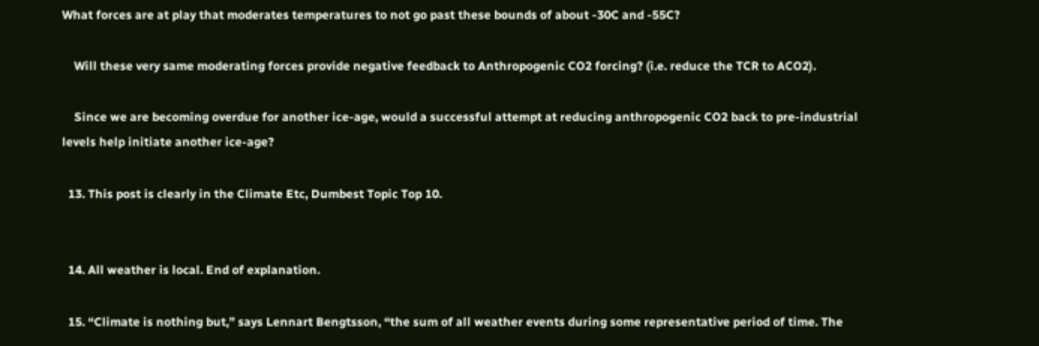What forces are at play that moderates temperatures to not go past these bounds of about -30C and -55C?

    Will these very same moderating forces provide negative feedback to Anthropogenic CO2 forcing? (i.e. reduce the TCR to ACO2).

    Since we are becoming overdue for another ice-age, would a successful attempt at reducing anthropogenic CO2 back to pre-industrial levels help initiate another ice-age?

  13. This post is clearly in the Climate Etc, Dumbest Topic Top 10.


  14. All weather is local. End of explanation.

  15. “Climate is nothing but,” says Lennart Bengtsson, “the sum of all weather events during some representative period of time. The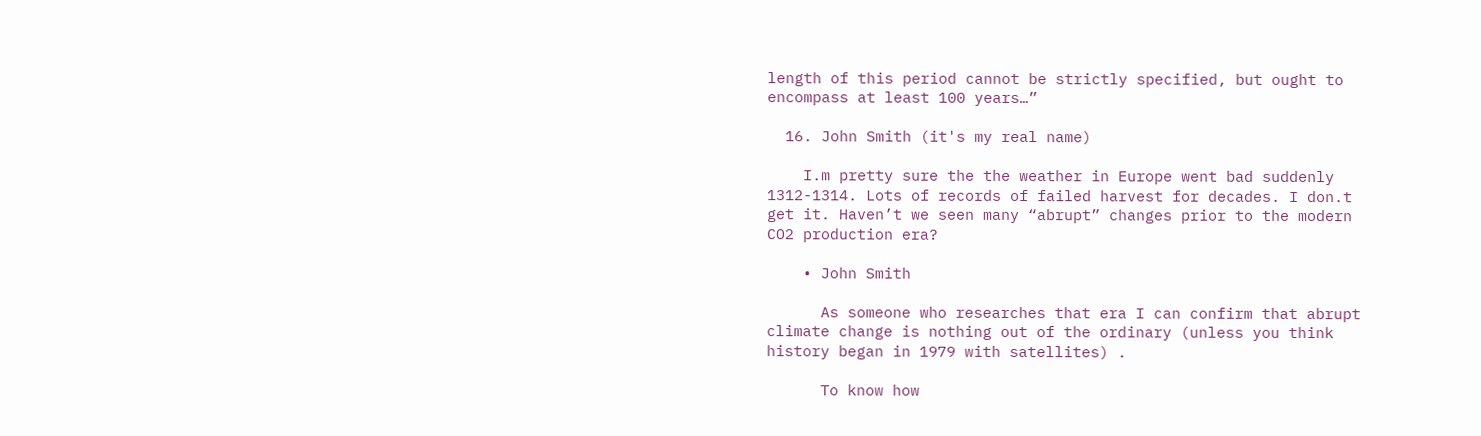length of this period cannot be strictly specified, but ought to encompass at least 100 years…”

  16. John Smith (it's my real name)

    I.m pretty sure the the weather in Europe went bad suddenly 1312-1314. Lots of records of failed harvest for decades. I don.t get it. Haven’t we seen many “abrupt” changes prior to the modern CO2 production era?

    • John Smith

      As someone who researches that era I can confirm that abrupt climate change is nothing out of the ordinary (unless you think history began in 1979 with satellites) .

      To know how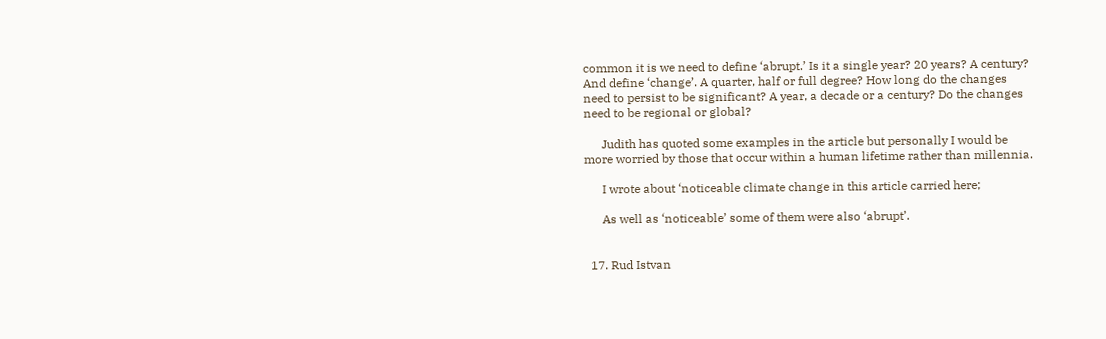common it is we need to define ‘abrupt.’ Is it a single year? 20 years? A century? And define ‘change’. A quarter, half or full degree? How long do the changes need to persist to be significant? A year, a decade or a century? Do the changes need to be regional or global?

      Judith has quoted some examples in the article but personally I would be more worried by those that occur within a human lifetime rather than millennia.

      I wrote about ‘noticeable climate change in this article carried here;

      As well as ‘noticeable’ some of them were also ‘abrupt’.


  17. Rud Istvan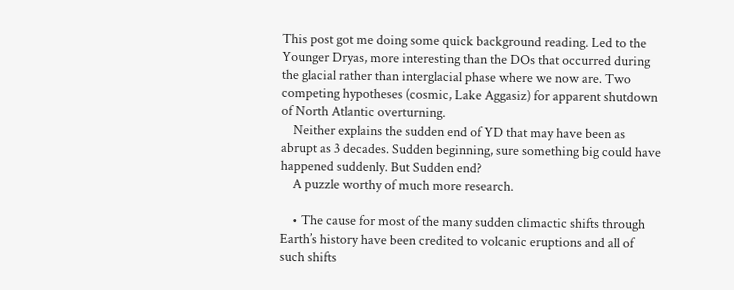This post got me doing some quick background reading. Led to the Younger Dryas, more interesting than the DOs that occurred during the glacial rather than interglacial phase where we now are. Two competing hypotheses (cosmic, Lake Aggasiz) for apparent shutdown of North Atlantic overturning.
    Neither explains the sudden end of YD that may have been as abrupt as 3 decades. Sudden beginning, sure something big could have happened suddenly. But Sudden end?
    A puzzle worthy of much more research.

    • The cause for most of the many sudden climactic shifts through Earth’s history have been credited to volcanic eruptions and all of such shifts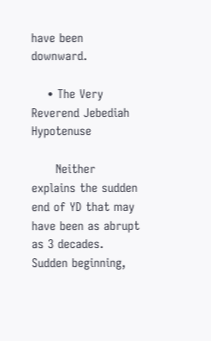have been downward.

    • The Very Reverend Jebediah Hypotenuse

      Neither explains the sudden end of YD that may have been as abrupt as 3 decades. Sudden beginning,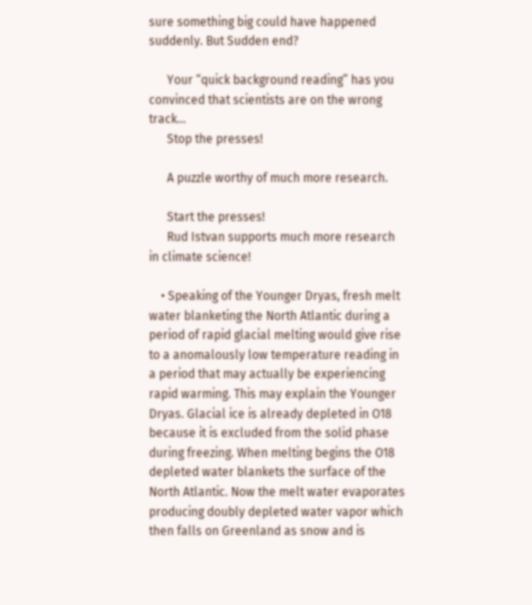sure something big could have happened suddenly. But Sudden end?

      Your “quick background reading” has you convinced that scientists are on the wrong track…
      Stop the presses!

      A puzzle worthy of much more research.

      Start the presses!
      Rud Istvan supports much more research in climate science!

    • Speaking of the Younger Dryas, fresh melt water blanketing the North Atlantic during a period of rapid glacial melting would give rise to a anomalously low temperature reading in a period that may actually be experiencing rapid warming. This may explain the Younger Dryas. Glacial ice is already depleted in O18 because it is excluded from the solid phase during freezing. When melting begins the O18 depleted water blankets the surface of the North Atlantic. Now the melt water evaporates producing doubly depleted water vapor which then falls on Greenland as snow and is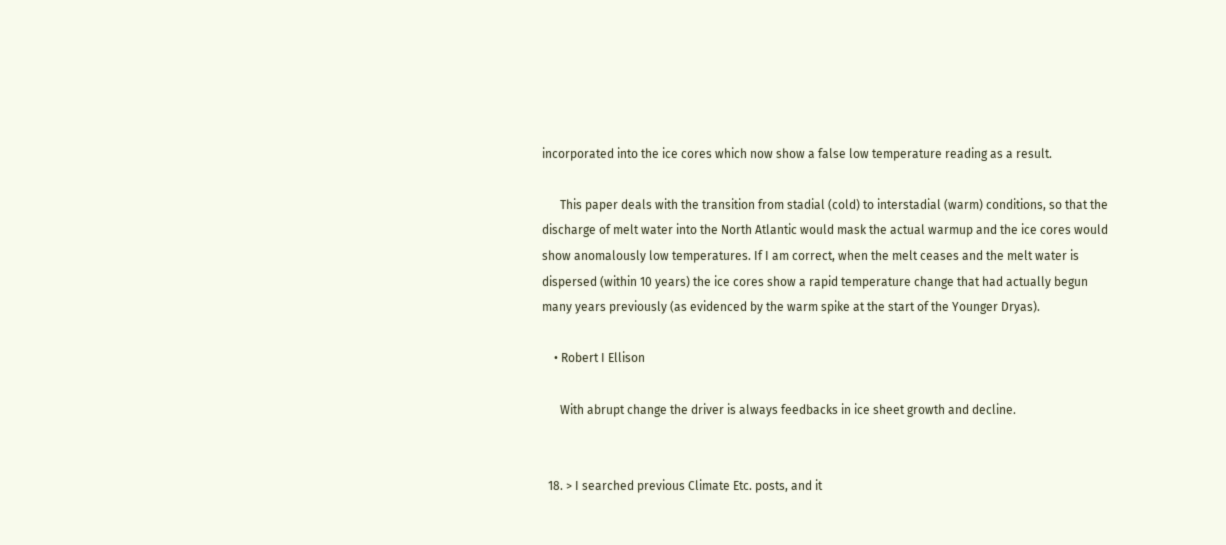incorporated into the ice cores which now show a false low temperature reading as a result.

      This paper deals with the transition from stadial (cold) to interstadial (warm) conditions, so that the discharge of melt water into the North Atlantic would mask the actual warmup and the ice cores would show anomalously low temperatures. If I am correct, when the melt ceases and the melt water is dispersed (within 10 years) the ice cores show a rapid temperature change that had actually begun many years previously (as evidenced by the warm spike at the start of the Younger Dryas).

    • Robert I Ellison

      With abrupt change the driver is always feedbacks in ice sheet growth and decline.


  18. > I searched previous Climate Etc. posts, and it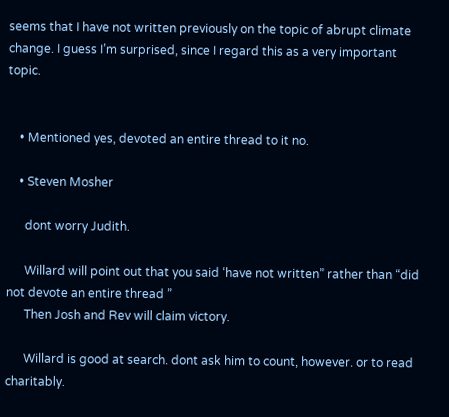seems that I have not written previously on the topic of abrupt climate change. I guess I’m surprised, since I regard this as a very important topic.


    • Mentioned yes, devoted an entire thread to it no.

    • Steven Mosher

      dont worry Judith.

      Willard will point out that you said ‘have not written” rather than “did not devote an entire thread ”
      Then Josh and Rev will claim victory.

      Willard is good at search. dont ask him to count, however. or to read charitably.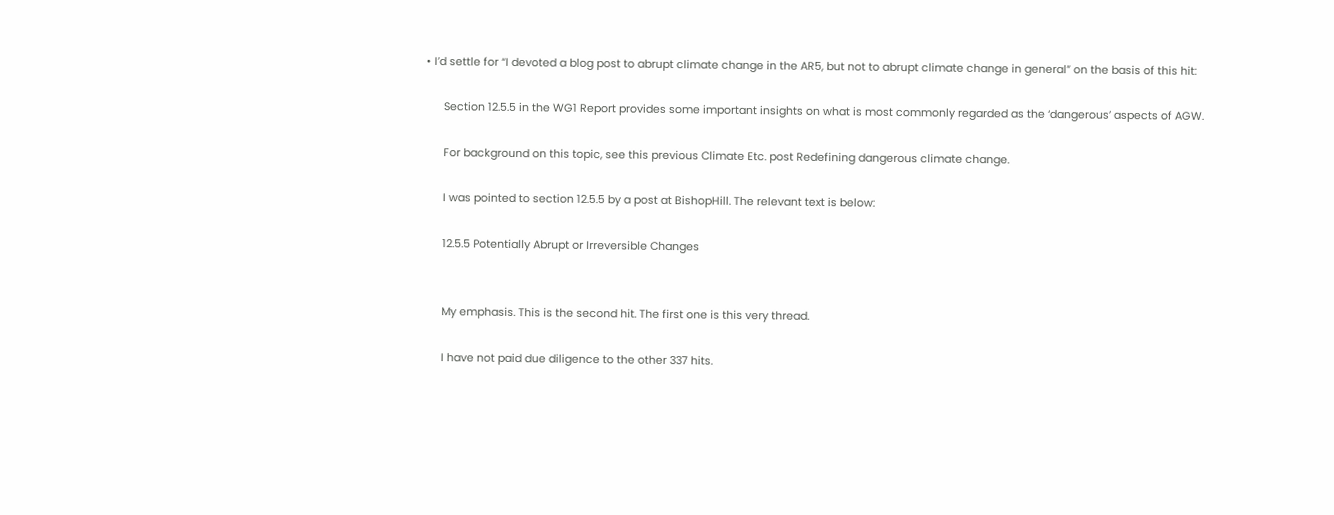• I’d settle for “I devoted a blog post to abrupt climate change in the AR5, but not to abrupt climate change in general” on the basis of this hit:

      Section 12.5.5 in the WG1 Report provides some important insights on what is most commonly regarded as the ‘dangerous’ aspects of AGW.

      For background on this topic, see this previous Climate Etc. post Redefining dangerous climate change.

      I was pointed to section 12.5.5 by a post at BishopHill. The relevant text is below:

      12.5.5 Potentially Abrupt or Irreversible Changes


      My emphasis. This is the second hit. The first one is this very thread.

      I have not paid due diligence to the other 337 hits.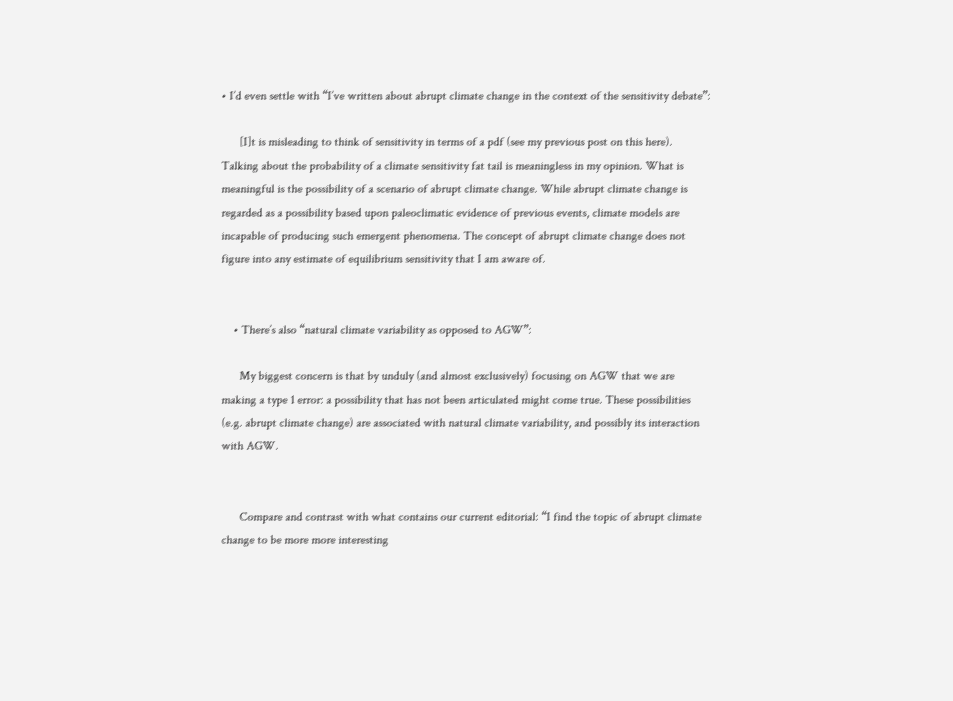• I’d even settle with “I’ve written about abrupt climate change in the context of the sensitivity debate”:

      [I]t is misleading to think of sensitivity in terms of a pdf (see my previous post on this here). Talking about the probability of a climate sensitivity fat tail is meaningless in my opinion. What is meaningful is the possibility of a scenario of abrupt climate change. While abrupt climate change is regarded as a possibility based upon paleoclimatic evidence of previous events, climate models are incapable of producing such emergent phenomena. The concept of abrupt climate change does not figure into any estimate of equilibrium sensitivity that I am aware of.


    • There’s also “natural climate variability as opposed to AGW”:

      My biggest concern is that by unduly (and almost exclusively) focusing on AGW that we are making a type 1 error: a possibility that has not been articulated might come true. These possibilities (e.g. abrupt climate change) are associated with natural climate variability, and possibly its interaction with AGW.


      Compare and contrast with what contains our current editorial: “I find the topic of abrupt climate change to be more more interesting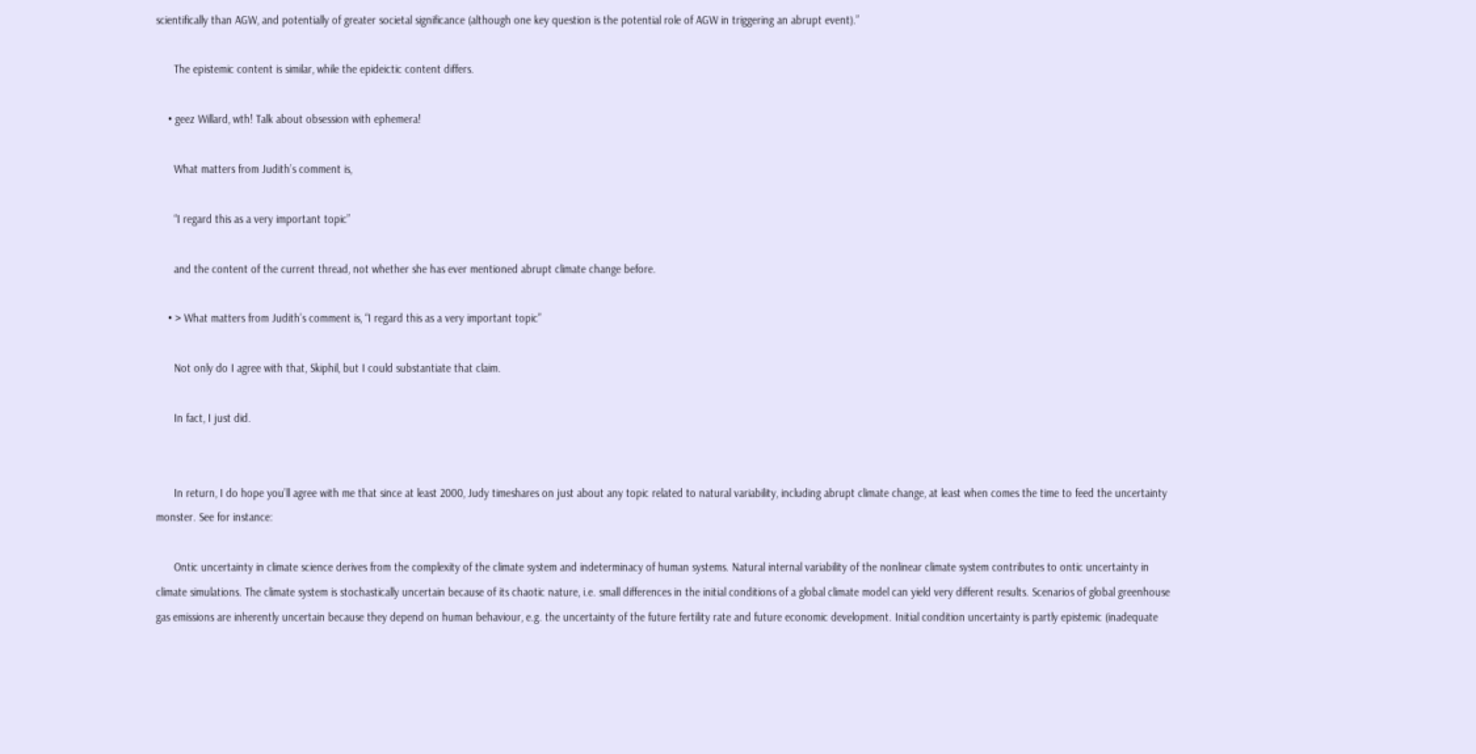scientifically than AGW, and potentially of greater societal significance (although one key question is the potential role of AGW in triggering an abrupt event).”

      The epistemic content is similar, while the epideictic content differs.

    • geez Willard, wth! Talk about obsession with ephemera!

      What matters from Judith’s comment is,

      “I regard this as a very important topic”

      and the content of the current thread, not whether she has ever mentioned abrupt climate change before.

    • > What matters from Judith’s comment is, “I regard this as a very important topic”

      Not only do I agree with that, Skiphil, but I could substantiate that claim.

      In fact, I just did.


      In return, I do hope you’ll agree with me that since at least 2000, Judy timeshares on just about any topic related to natural variability, including abrupt climate change, at least when comes the time to feed the uncertainty monster. See for instance:

      Ontic uncertainty in climate science derives from the complexity of the climate system and indeterminacy of human systems. Natural internal variability of the nonlinear climate system contributes to ontic uncertainty in climate simulations. The climate system is stochastically uncertain because of its chaotic nature, i.e. small differences in the initial conditions of a global climate model can yield very different results. Scenarios of global greenhouse gas emissions are inherently uncertain because they depend on human behaviour, e.g. the uncertainty of the future fertility rate and future economic development. Initial condition uncertainty is partly epistemic (inadequate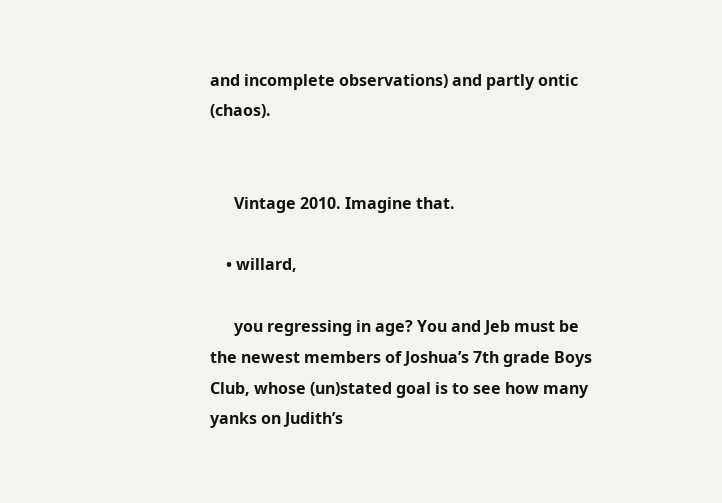and incomplete observations) and partly ontic (chaos).


      Vintage 2010. Imagine that.

    • willard,

      you regressing in age? You and Jeb must be the newest members of Joshua’s 7th grade Boys Club, whose (un)stated goal is to see how many yanks on Judith’s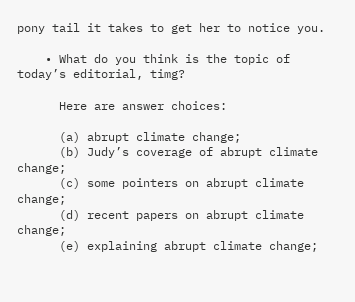pony tail it takes to get her to notice you.

    • What do you think is the topic of today’s editorial, timg?

      Here are answer choices:

      (a) abrupt climate change;
      (b) Judy’s coverage of abrupt climate change;
      (c) some pointers on abrupt climate change;
      (d) recent papers on abrupt climate change;
      (e) explaining abrupt climate change;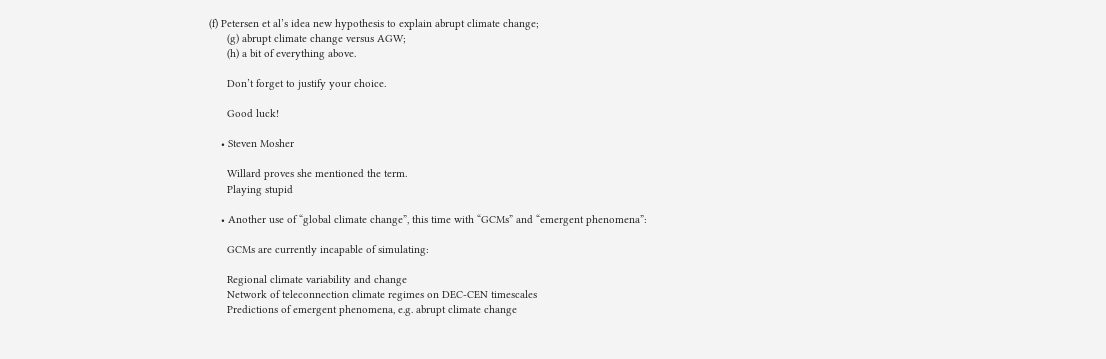(f) Petersen et al’s idea new hypothesis to explain abrupt climate change;
      (g) abrupt climate change versus AGW;
      (h) a bit of everything above.

      Don’t forget to justify your choice.

      Good luck!

    • Steven Mosher

      Willard proves she mentioned the term.
      Playing stupid

    • Another use of “global climate change”, this time with “GCMs” and “emergent phenomena”:

      GCMs are currently incapable of simulating:

      Regional climate variability and change
      Network of teleconnection climate regimes on DEC-CEN timescales
      Predictions of emergent phenomena, e.g. abrupt climate change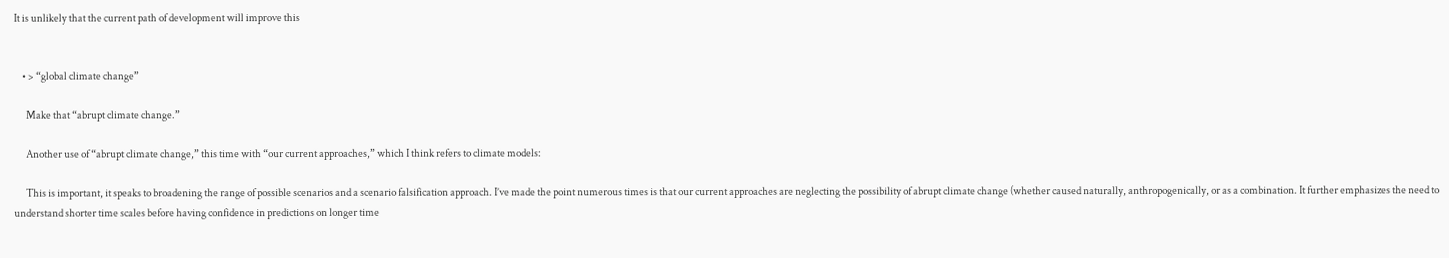It is unlikely that the current path of development will improve this


    • > “global climate change”

      Make that “abrupt climate change.”

      Another use of “abrupt climate change,” this time with “our current approaches,” which I think refers to climate models:

      This is important, it speaks to broadening the range of possible scenarios and a scenario falsification approach. I’ve made the point numerous times is that our current approaches are neglecting the possibility of abrupt climate change (whether caused naturally, anthropogenically, or as a combination. It further emphasizes the need to understand shorter time scales before having confidence in predictions on longer time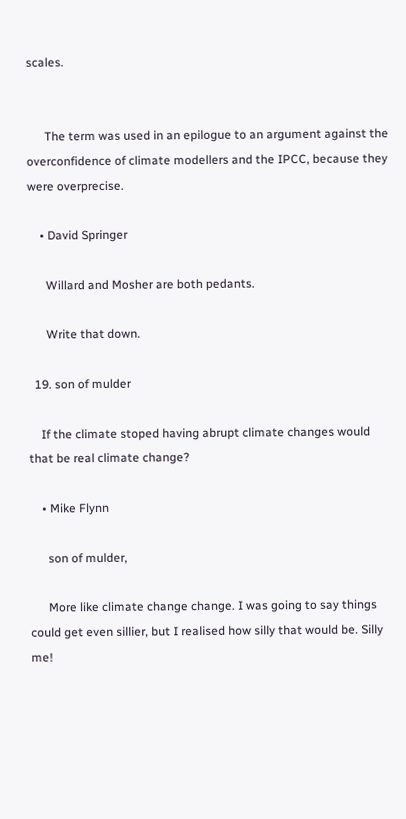scales.


      The term was used in an epilogue to an argument against the overconfidence of climate modellers and the IPCC, because they were overprecise.

    • David Springer

      Willard and Mosher are both pedants.

      Write that down.

  19. son of mulder

    If the climate stoped having abrupt climate changes would that be real climate change?

    • Mike Flynn

      son of mulder,

      More like climate change change. I was going to say things could get even sillier, but I realised how silly that would be. Silly me!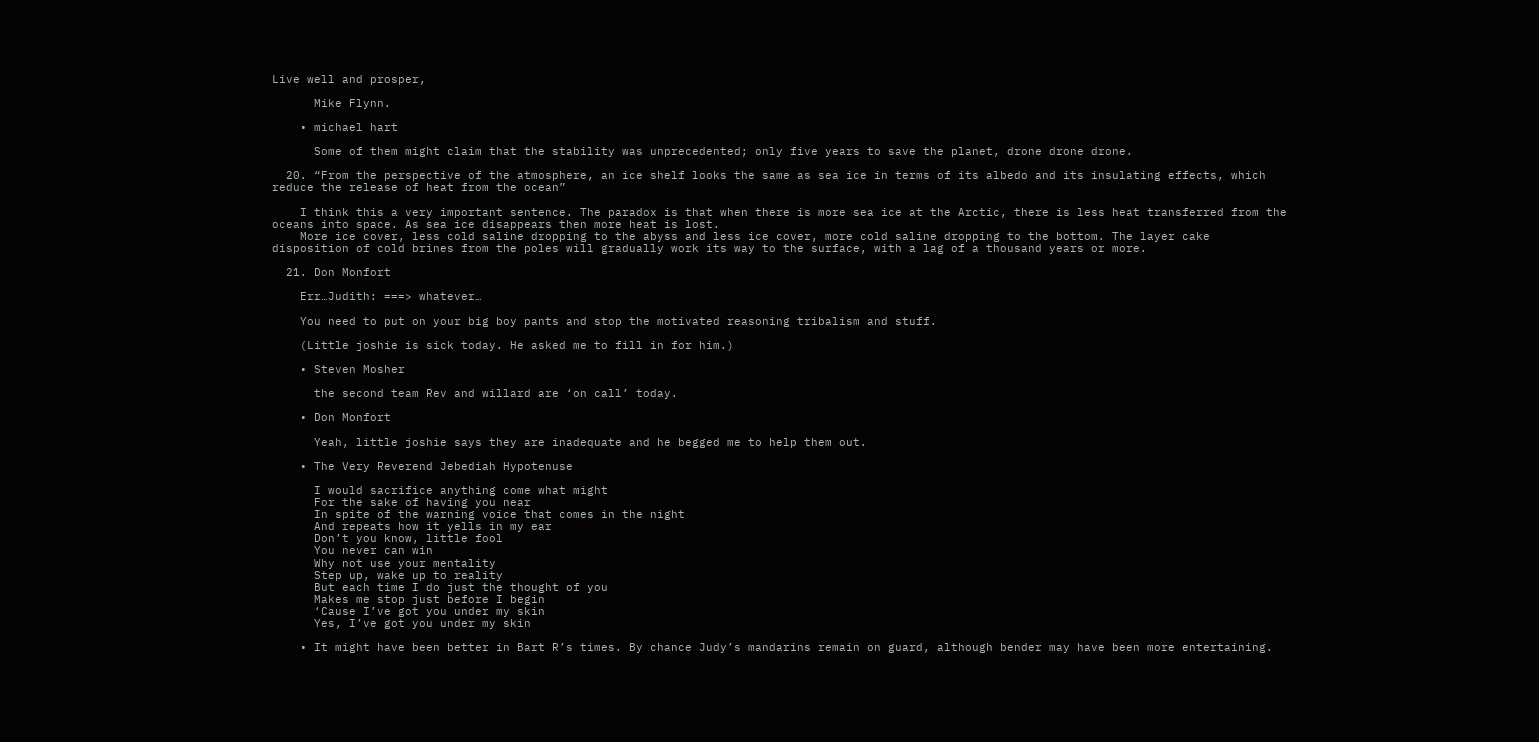Live well and prosper,

      Mike Flynn.

    • michael hart

      Some of them might claim that the stability was unprecedented; only five years to save the planet, drone drone drone.

  20. “From the perspective of the atmosphere, an ice shelf looks the same as sea ice in terms of its albedo and its insulating effects, which reduce the release of heat from the ocean”

    I think this a very important sentence. The paradox is that when there is more sea ice at the Arctic, there is less heat transferred from the oceans into space. As sea ice disappears then more heat is lost.
    More ice cover, less cold saline dropping to the abyss and less ice cover, more cold saline dropping to the bottom. The layer cake disposition of cold brines from the poles will gradually work its way to the surface, with a lag of a thousand years or more.

  21. Don Monfort

    Err…Judith: ===> whatever…

    You need to put on your big boy pants and stop the motivated reasoning tribalism and stuff.

    (Little joshie is sick today. He asked me to fill in for him.)

    • Steven Mosher

      the second team Rev and willard are ‘on call’ today.

    • Don Monfort

      Yeah, little joshie says they are inadequate and he begged me to help them out.

    • The Very Reverend Jebediah Hypotenuse

      I would sacrifice anything come what might
      For the sake of having you near
      In spite of the warning voice that comes in the night
      And repeats how it yells in my ear
      Don’t you know, little fool
      You never can win
      Why not use your mentality
      Step up, wake up to reality
      But each time I do just the thought of you
      Makes me stop just before I begin
      ‘Cause I’ve got you under my skin
      Yes, I’ve got you under my skin

    • It might have been better in Bart R’s times. By chance Judy’s mandarins remain on guard, although bender may have been more entertaining.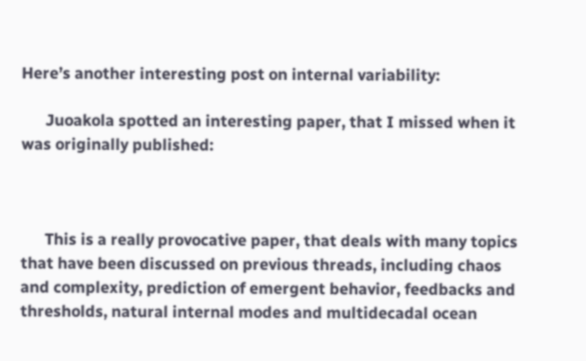Here’s another interesting post on internal variability:

      Juoakola spotted an interesting paper, that I missed when it was originally published:



      This is a really provocative paper, that deals with many topics that have been discussed on previous threads, including chaos and complexity, prediction of emergent behavior, feedbacks and thresholds, natural internal modes and multidecadal ocean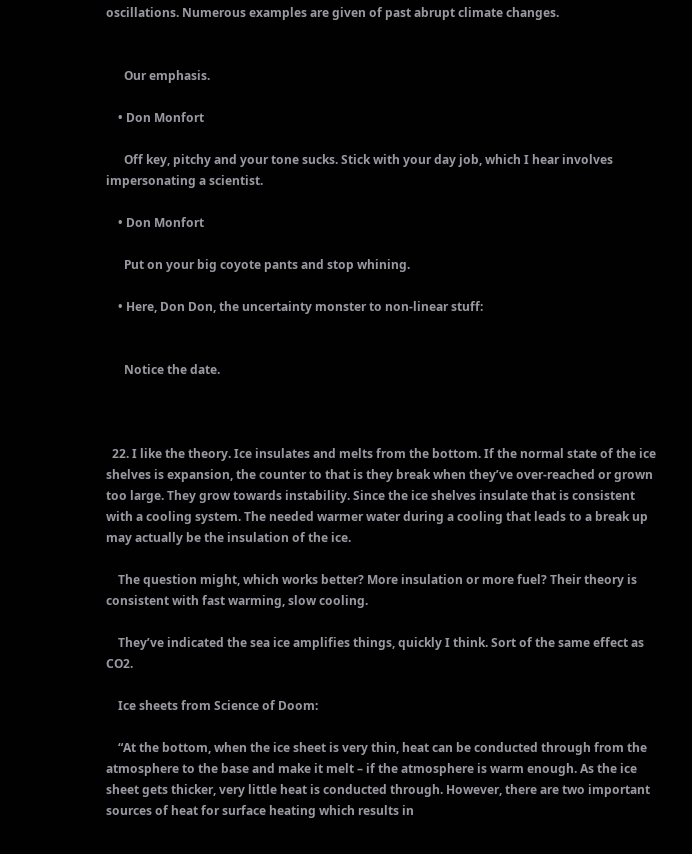oscillations. Numerous examples are given of past abrupt climate changes.


      Our emphasis.

    • Don Monfort

      Off key, pitchy and your tone sucks. Stick with your day job, which I hear involves impersonating a scientist.

    • Don Monfort

      Put on your big coyote pants and stop whining.

    • Here, Don Don, the uncertainty monster to non-linear stuff:


      Notice the date.



  22. I like the theory. Ice insulates and melts from the bottom. If the normal state of the ice shelves is expansion, the counter to that is they break when they’ve over-reached or grown too large. They grow towards instability. Since the ice shelves insulate that is consistent with a cooling system. The needed warmer water during a cooling that leads to a break up may actually be the insulation of the ice.

    The question might, which works better? More insulation or more fuel? Their theory is consistent with fast warming, slow cooling.

    They’ve indicated the sea ice amplifies things, quickly I think. Sort of the same effect as CO2.

    Ice sheets from Science of Doom:

    “At the bottom, when the ice sheet is very thin, heat can be conducted through from the atmosphere to the base and make it melt – if the atmosphere is warm enough. As the ice sheet gets thicker, very little heat is conducted through. However, there are two important sources of heat for surface heating which results in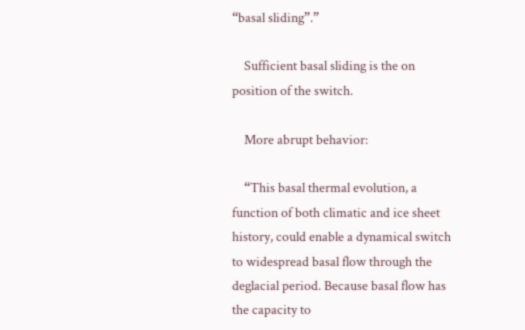“basal sliding”.”

    Sufficient basal sliding is the on position of the switch.

    More abrupt behavior:

    “This basal thermal evolution, a function of both climatic and ice sheet history, could enable a dynamical switch to widespread basal flow through the deglacial period. Because basal flow has the capacity to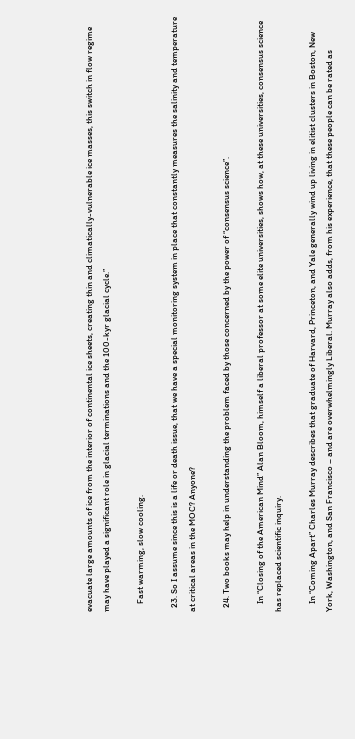evacuate large amounts of ice from the interior of continental ice sheets, creating thin and climatically-vulnerable ice masses, this switch in flow regime may have played a significant role in glacial terminations and the 100-kyr glacial cycle.”

    Fast warming, slow cooling.

  23. So I assume since this is a life or death issue, that we have a special monitoring system in place that constantly measures the salinity and temperature at critical areas in the MOC? Anyone?

  24. Two books may help in understanding the problem faced by those concerned by the power of “consensus science”.

    In “Closing of the American Mind” Alan Bloom, himself a liberal professor at some elite universities, shows how, at these universities, consensus science has replaced scientific inquiry.

    In “Coming Apart” Charles Murray describes that graduate of Harvard, Princeton, and Yale generally wind up living in elitist clusters in Boston, New York, Washington, and San Francisco – and are overwhelmingly Liberal. Murray also adds, from his experience, that these people can be rated as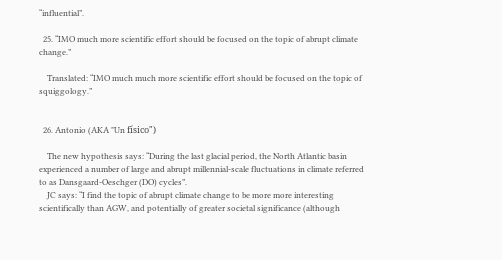“influential”.

  25. “IMO much more scientific effort should be focused on the topic of abrupt climate change.”

    Translated: “IMO much much more scientific effort should be focused on the topic of squiggology.”


  26. Antonio (AKA "Un físico")

    The new hypothesis says: “During the last glacial period, the North Atlantic basin experienced a number of large and abrupt millennial-scale fluctuations in climate referred to as Dansgaard-Oeschger (DO) cycles”.
    JC says: “I find the topic of abrupt climate change to be more more interesting scientifically than AGW, and potentially of greater societal significance (although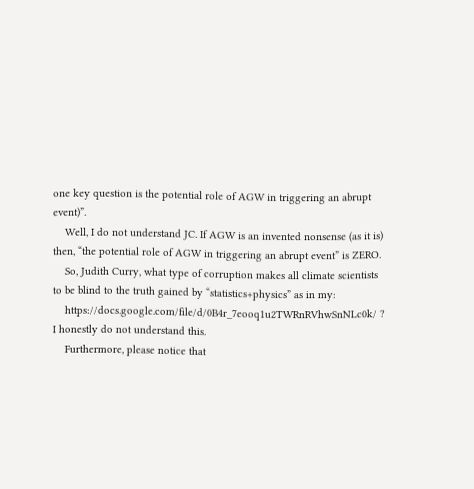one key question is the potential role of AGW in triggering an abrupt event)”.
    Well, I do not understand JC. If AGW is an invented nonsense (as it is) then, “the potential role of AGW in triggering an abrupt event” is ZERO.
    So, Judith Curry, what type of corruption makes all climate scientists to be blind to the truth gained by “statistics+physics” as in my:
    https://docs.google.com/file/d/0B4r_7eooq1u2TWRnRVhwSnNLc0k/ ? I honestly do not understand this.
    Furthermore, please notice that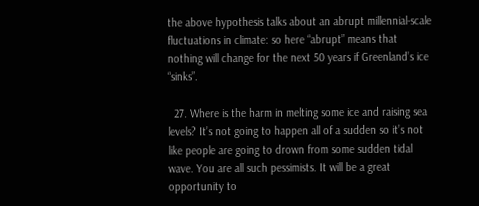the above hypothesis talks about an abrupt millennial-scale fluctuations in climate: so here “abrupt” means that nothing will change for the next 50 years if Greenland’s ice “sinks”.

  27. Where is the harm in melting some ice and raising sea levels? It’s not going to happen all of a sudden so it’s not like people are going to drown from some sudden tidal wave. You are all such pessimists. It will be a great opportunity to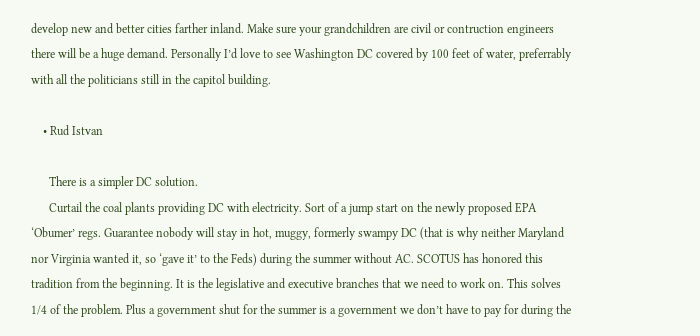develop new and better cities farther inland. Make sure your grandchildren are civil or contruction engineers there will be a huge demand. Personally I’d love to see Washington DC covered by 100 feet of water, preferrably with all the politicians still in the capitol building.

    • Rud Istvan

      There is a simpler DC solution.
      Curtail the coal plants providing DC with electricity. Sort of a jump start on the newly proposed EPA ‘Obumer’ regs. Guarantee nobody will stay in hot, muggy, formerly swampy DC (that is why neither Maryland nor Virginia wanted it, so ‘gave it’ to the Feds) during the summer without AC. SCOTUS has honored this tradition from the beginning. It is the legislative and executive branches that we need to work on. This solves 1/4 of the problem. Plus a government shut for the summer is a government we don’t have to pay for during the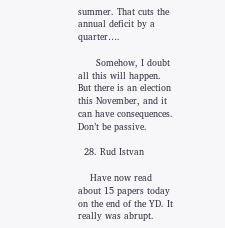summer. That cuts the annual deficit by a quarter….

      Somehow, I doubt all this will happen. But there is an election this November, and it can have consequences. Don’t be passive.

  28. Rud Istvan

    Have now read about 15 papers today on the end of the YD. It really was abrupt.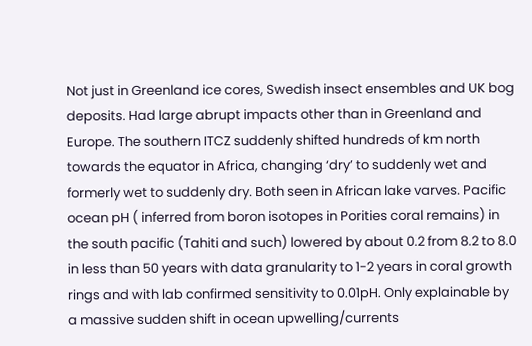Not just in Greenland ice cores, Swedish insect ensembles and UK bog deposits. Had large abrupt impacts other than in Greenland and Europe. The southern ITCZ suddenly shifted hundreds of km north towards the equator in Africa, changing ‘dry’ to suddenly wet and formerly wet to suddenly dry. Both seen in African lake varves. Pacific ocean pH ( inferred from boron isotopes in Porities coral remains) in the south pacific (Tahiti and such) lowered by about 0.2 from 8.2 to 8.0 in less than 50 years with data granularity to 1-2 years in coral growth rings and with lab confirmed sensitivity to 0.01pH. Only explainable by a massive sudden shift in ocean upwelling/currents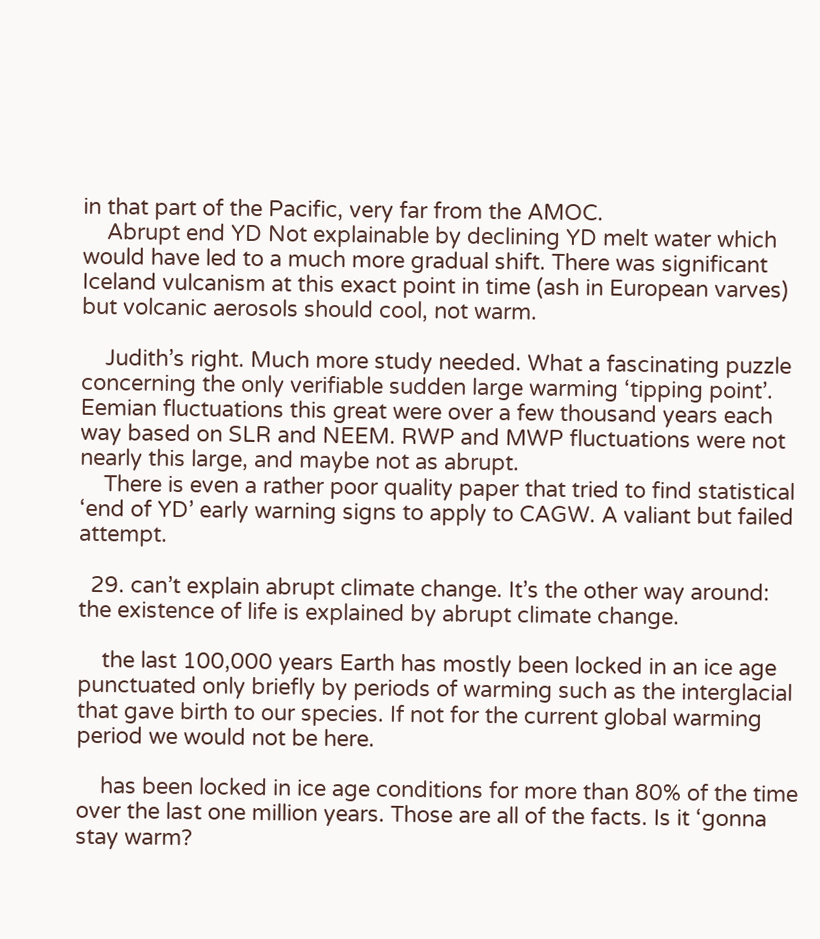in that part of the Pacific, very far from the AMOC.
    Abrupt end YD Not explainable by declining YD melt water which would have led to a much more gradual shift. There was significant Iceland vulcanism at this exact point in time (ash in European varves) but volcanic aerosols should cool, not warm.

    Judith’s right. Much more study needed. What a fascinating puzzle concerning the only verifiable sudden large warming ‘tipping point’. Eemian fluctuations this great were over a few thousand years each way based on SLR and NEEM. RWP and MWP fluctuations were not nearly this large, and maybe not as abrupt.
    There is even a rather poor quality paper that tried to find statistical ‘end of YD’ early warning signs to apply to CAGW. A valiant but failed attempt.

  29. can’t explain abrupt climate change. It’s the other way around: the existence of life is explained by abrupt climate change.

    the last 100,000 years Earth has mostly been locked in an ice age punctuated only briefly by periods of warming such as the interglacial that gave birth to our species. If not for the current global warming period we would not be here.

    has been locked in ice age conditions for more than 80% of the time over the last one million years. Those are all of the facts. Is it ‘gonna stay warm?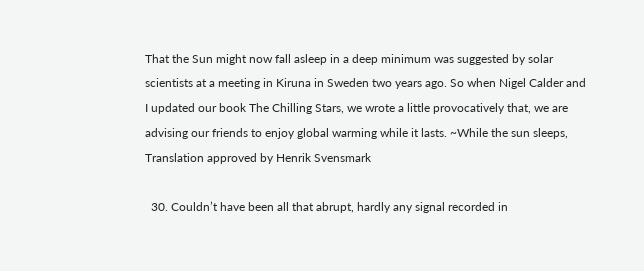That the Sun might now fall asleep in a deep minimum was suggested by solar scientists at a meeting in Kiruna in Sweden two years ago. So when Nigel Calder and I updated our book The Chilling Stars, we wrote a little provocatively that, we are advising our friends to enjoy global warming while it lasts. ~While the sun sleeps, Translation approved by Henrik Svensmark

  30. Couldn’t have been all that abrupt, hardly any signal recorded in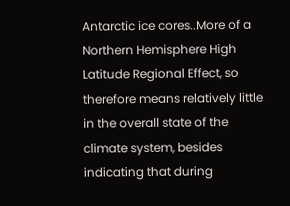Antarctic ice cores..More of a Northern Hemisphere High Latitude Regional Effect, so therefore means relatively little in the overall state of the climate system, besides indicating that during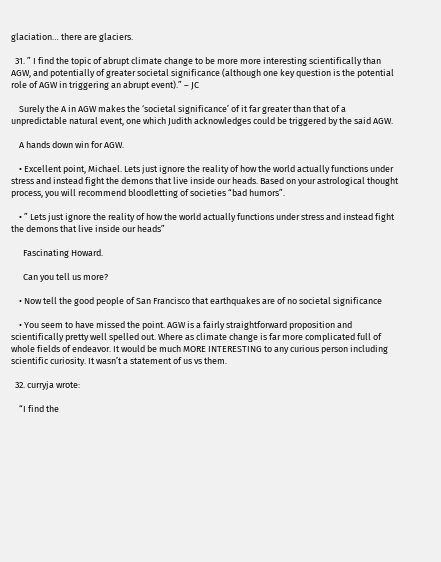glaciation… there are glaciers.

  31. ” I find the topic of abrupt climate change to be more more interesting scientifically than AGW, and potentially of greater societal significance (although one key question is the potential role of AGW in triggering an abrupt event).” – JC

    Surely the A in AGW makes the ‘societal significance’ of it far greater than that of a unpredictable natural event, one which Judith acknowledges could be triggered by the said AGW.

    A hands down win for AGW.

    • Excellent point, Michael. Lets just ignore the reality of how the world actually functions under stress and instead fight the demons that live inside our heads. Based on your astrological thought process, you will recommend bloodletting of societies “bad humors”.

    • ” Lets just ignore the reality of how the world actually functions under stress and instead fight the demons that live inside our heads”

      Fascinating Howard.

      Can you tell us more?

    • Now tell the good people of San Francisco that earthquakes are of no societal significance

    • You seem to have missed the point. AGW is a fairly straightforward proposition and scientifically pretty well spelled out. Where as climate change is far more complicated full of whole fields of endeavor. It would be much MORE INTERESTING to any curious person including scientific curiosity. It wasn’t a statement of us vs them.

  32. curryja wrote:

    “I find the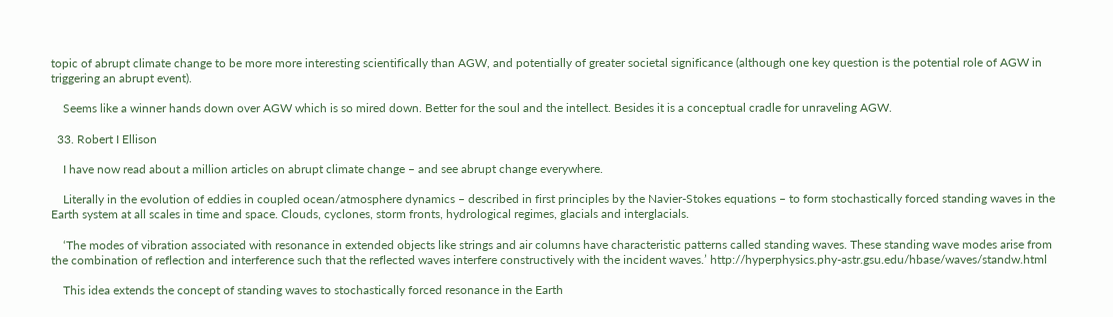topic of abrupt climate change to be more more interesting scientifically than AGW, and potentially of greater societal significance (although one key question is the potential role of AGW in triggering an abrupt event).

    Seems like a winner hands down over AGW which is so mired down. Better for the soul and the intellect. Besides it is a conceptual cradle for unraveling AGW.

  33. Robert I Ellison

    I have now read about a million articles on abrupt climate change – and see abrupt change everywhere.

    Literally in the evolution of eddies in coupled ocean/atmosphere dynamics – described in first principles by the Navier-Stokes equations – to form stochastically forced standing waves in the Earth system at all scales in time and space. Clouds, cyclones, storm fronts, hydrological regimes, glacials and interglacials.

    ‘The modes of vibration associated with resonance in extended objects like strings and air columns have characteristic patterns called standing waves. These standing wave modes arise from the combination of reflection and interference such that the reflected waves interfere constructively with the incident waves.’ http://hyperphysics.phy-astr.gsu.edu/hbase/waves/standw.html

    This idea extends the concept of standing waves to stochastically forced resonance in the Earth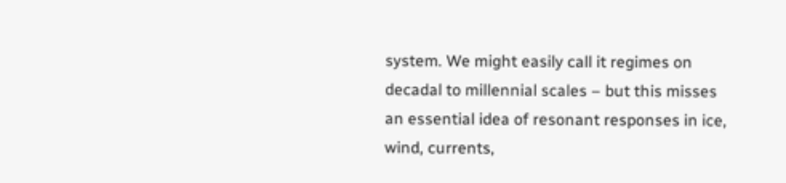system. We might easily call it regimes on decadal to millennial scales – but this misses an essential idea of resonant responses in ice, wind, currents,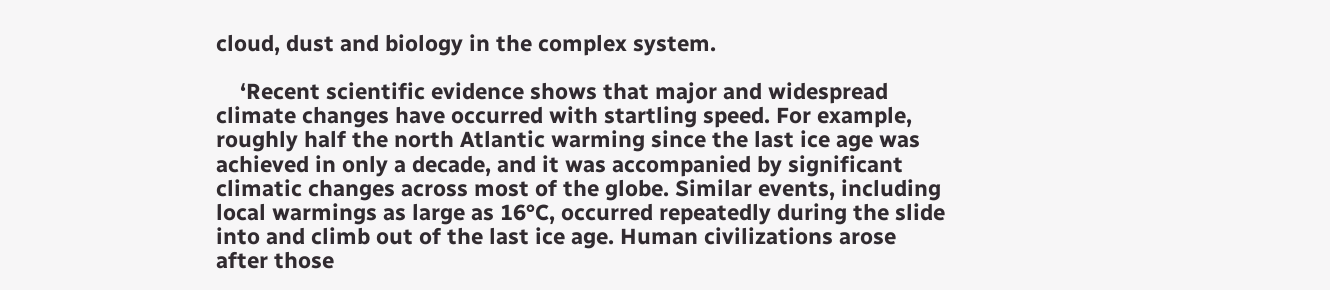cloud, dust and biology in the complex system.

    ‘Recent scientific evidence shows that major and widespread climate changes have occurred with startling speed. For example, roughly half the north Atlantic warming since the last ice age was achieved in only a decade, and it was accompanied by significant climatic changes across most of the globe. Similar events, including local warmings as large as 16°C, occurred repeatedly during the slide into and climb out of the last ice age. Human civilizations arose after those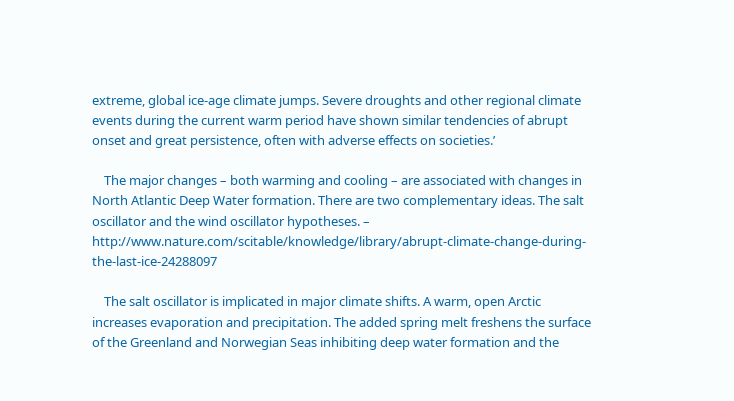extreme, global ice-age climate jumps. Severe droughts and other regional climate events during the current warm period have shown similar tendencies of abrupt onset and great persistence, often with adverse effects on societies.’

    The major changes – both warming and cooling – are associated with changes in North Atlantic Deep Water formation. There are two complementary ideas. The salt oscillator and the wind oscillator hypotheses. – http://www.nature.com/scitable/knowledge/library/abrupt-climate-change-during-the-last-ice-24288097

    The salt oscillator is implicated in major climate shifts. A warm, open Arctic increases evaporation and precipitation. The added spring melt freshens the surface of the Greenland and Norwegian Seas inhibiting deep water formation and the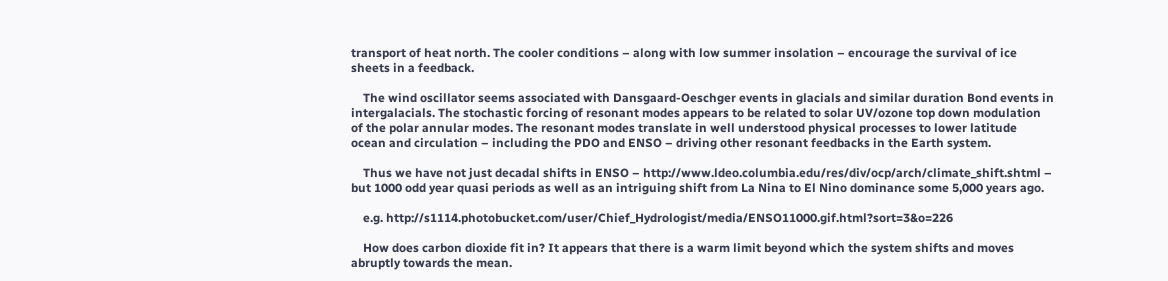transport of heat north. The cooler conditions – along with low summer insolation – encourage the survival of ice sheets in a feedback.

    The wind oscillator seems associated with Dansgaard-Oeschger events in glacials and similar duration Bond events in intergalacials. The stochastic forcing of resonant modes appears to be related to solar UV/ozone top down modulation of the polar annular modes. The resonant modes translate in well understood physical processes to lower latitude ocean and circulation – including the PDO and ENSO – driving other resonant feedbacks in the Earth system.

    Thus we have not just decadal shifts in ENSO – http://www.ldeo.columbia.edu/res/div/ocp/arch/climate_shift.shtml – but 1000 odd year quasi periods as well as an intriguing shift from La Nina to El Nino dominance some 5,000 years ago.

    e.g. http://s1114.photobucket.com/user/Chief_Hydrologist/media/ENSO11000.gif.html?sort=3&o=226

    How does carbon dioxide fit in? It appears that there is a warm limit beyond which the system shifts and moves abruptly towards the mean.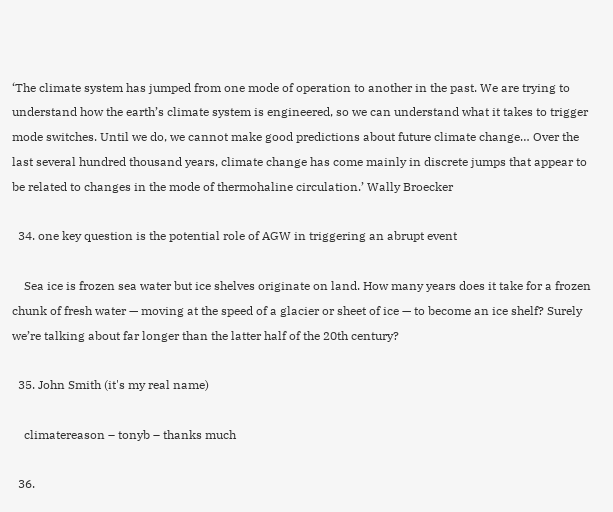‘The climate system has jumped from one mode of operation to another in the past. We are trying to understand how the earth’s climate system is engineered, so we can understand what it takes to trigger mode switches. Until we do, we cannot make good predictions about future climate change… Over the last several hundred thousand years, climate change has come mainly in discrete jumps that appear to be related to changes in the mode of thermohaline circulation.’ Wally Broecker

  34. one key question is the potential role of AGW in triggering an abrupt event

    Sea ice is frozen sea water but ice shelves originate on land. How many years does it take for a frozen chunk of fresh water — moving at the speed of a glacier or sheet of ice — to become an ice shelf? Surely we’re talking about far longer than the latter half of the 20th century?

  35. John Smith (it's my real name)

    climatereason – tonyb – thanks much

  36.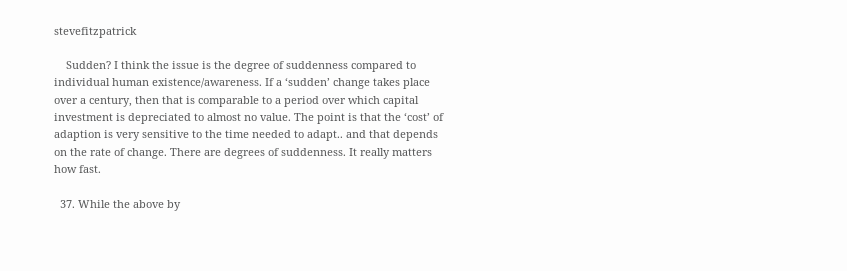stevefitzpatrick

    Sudden? I think the issue is the degree of suddenness compared to individual human existence/awareness. If a ‘sudden’ change takes place over a century, then that is comparable to a period over which capital investment is depreciated to almost no value. The point is that the ‘cost’ of adaption is very sensitive to the time needed to adapt.. and that depends on the rate of change. There are degrees of suddenness. It really matters how fast.

  37. While the above by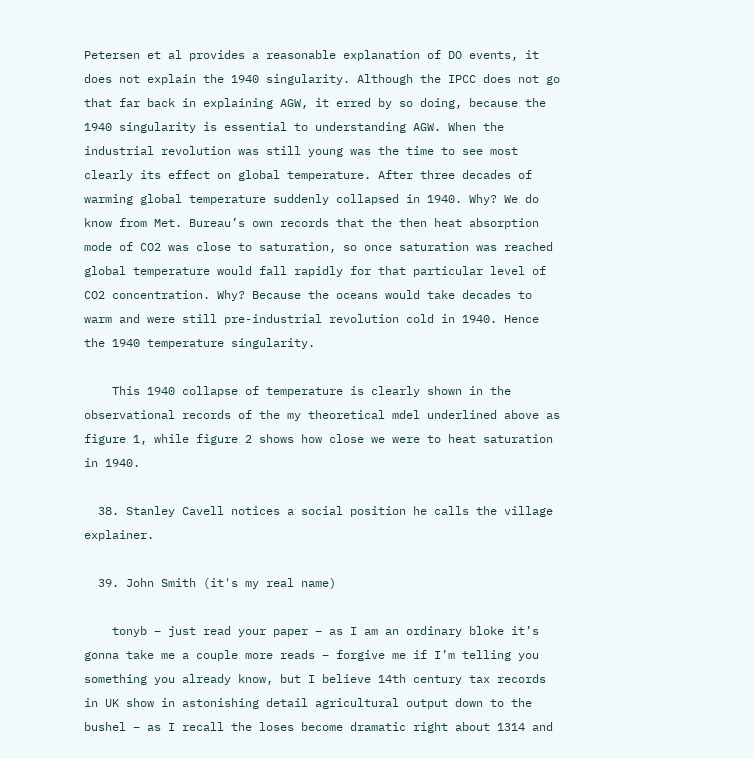Petersen et al provides a reasonable explanation of DO events, it does not explain the 1940 singularity. Although the IPCC does not go that far back in explaining AGW, it erred by so doing, because the 1940 singularity is essential to understanding AGW. When the industrial revolution was still young was the time to see most clearly its effect on global temperature. After three decades of warming global temperature suddenly collapsed in 1940. Why? We do know from Met. Bureau’s own records that the then heat absorption mode of CO2 was close to saturation, so once saturation was reached global temperature would fall rapidly for that particular level of CO2 concentration. Why? Because the oceans would take decades to warm and were still pre-industrial revolution cold in 1940. Hence the 1940 temperature singularity.

    This 1940 collapse of temperature is clearly shown in the observational records of the my theoretical mdel underlined above as figure 1, while figure 2 shows how close we were to heat saturation in 1940.

  38. Stanley Cavell notices a social position he calls the village explainer.

  39. John Smith (it's my real name)

    tonyb – just read your paper – as I am an ordinary bloke it’s gonna take me a couple more reads – forgive me if I’m telling you something you already know, but I believe 14th century tax records in UK show in astonishing detail agricultural output down to the bushel – as I recall the loses become dramatic right about 1314 and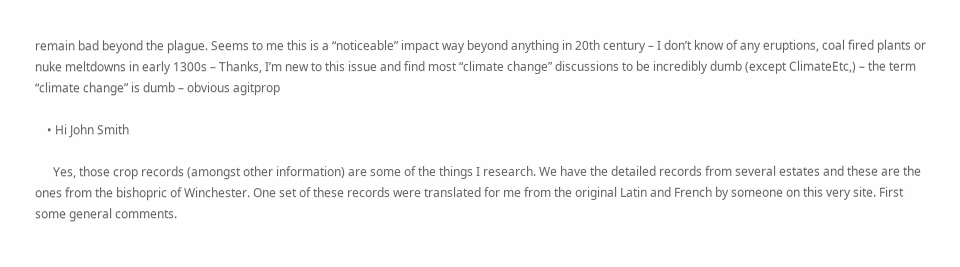remain bad beyond the plague. Seems to me this is a “noticeable” impact way beyond anything in 20th century – I don’t know of any eruptions, coal fired plants or nuke meltdowns in early 1300s – Thanks, I’m new to this issue and find most “climate change” discussions to be incredibly dumb (except ClimateEtc,) – the term “climate change” is dumb – obvious agitprop

    • Hi John Smith

      Yes, those crop records (amongst other information) are some of the things I research. We have the detailed records from several estates and these are the ones from the bishopric of Winchester. One set of these records were translated for me from the original Latin and French by someone on this very site. First some general comments.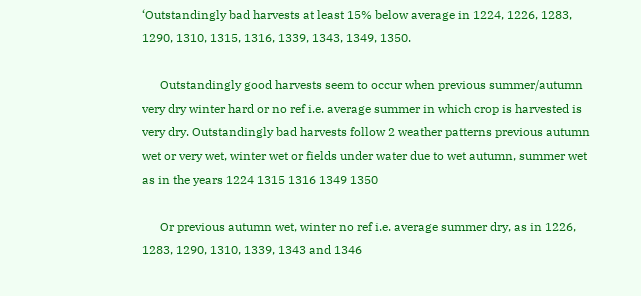‘Outstandingly bad harvests at least 15% below average in 1224, 1226, 1283, 1290, 1310, 1315, 1316, 1339, 1343, 1349, 1350.

      Outstandingly good harvests seem to occur when previous summer/autumn very dry winter hard or no ref i.e. average summer in which crop is harvested is very dry. Outstandingly bad harvests follow 2 weather patterns previous autumn wet or very wet, winter wet or fields under water due to wet autumn, summer wet as in the years 1224 1315 1316 1349 1350

      Or previous autumn wet, winter no ref i.e. average summer dry, as in 1226, 1283, 1290, 1310, 1339, 1343 and 1346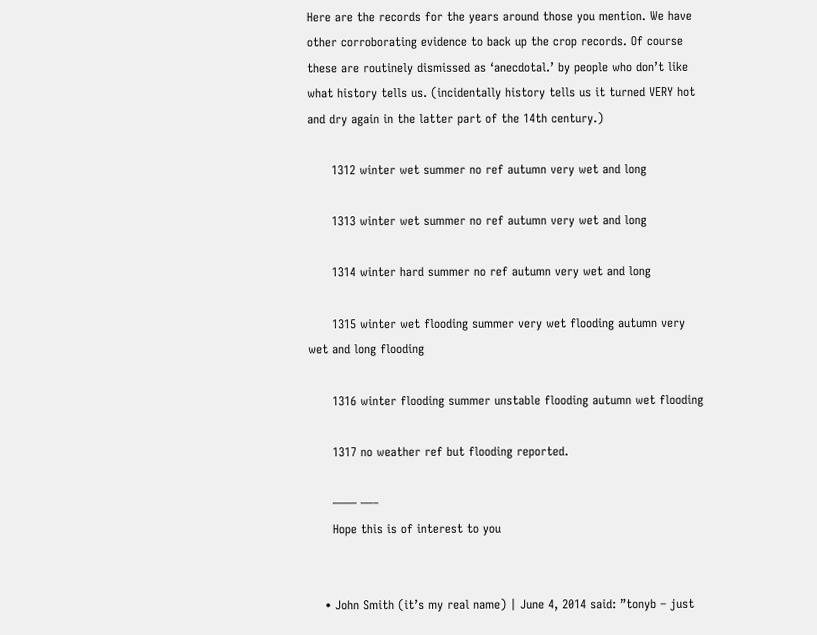Here are the records for the years around those you mention. We have other corroborating evidence to back up the crop records. Of course these are routinely dismissed as ‘anecdotal.’ by people who don’t like what history tells us. (incidentally history tells us it turned VERY hot and dry again in the latter part of the 14th century.)

      1312 winter wet summer no ref autumn very wet and long

      1313 winter wet summer no ref autumn very wet and long

      1314 winter hard summer no ref autumn very wet and long

      1315 winter wet flooding summer very wet flooding autumn very wet and long flooding

      1316 winter flooding summer unstable flooding autumn wet flooding

      1317 no weather ref but flooding reported.

      —— —–
      Hope this is of interest to you


    • John Smith (it’s my real name) | June 4, 2014 said: ”tonyb – just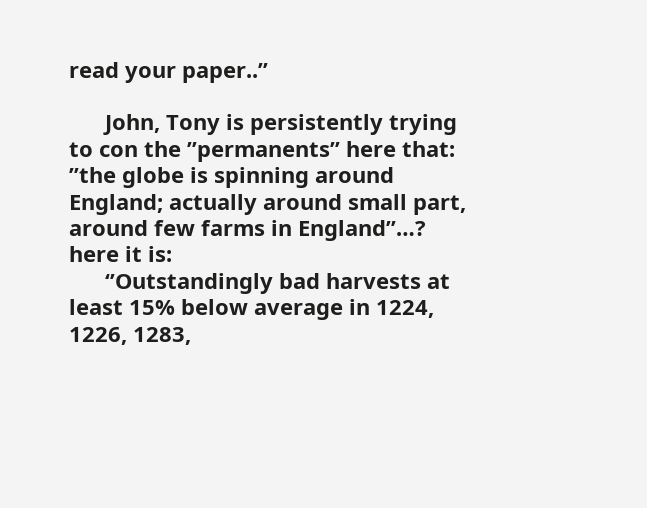read your paper..”

      John, Tony is persistently trying to con the ”permanents” here that: ”the globe is spinning around England; actually around small part, around few farms in England”…? here it is:
      ‘’Outstandingly bad harvests at least 15% below average in 1224, 1226, 1283,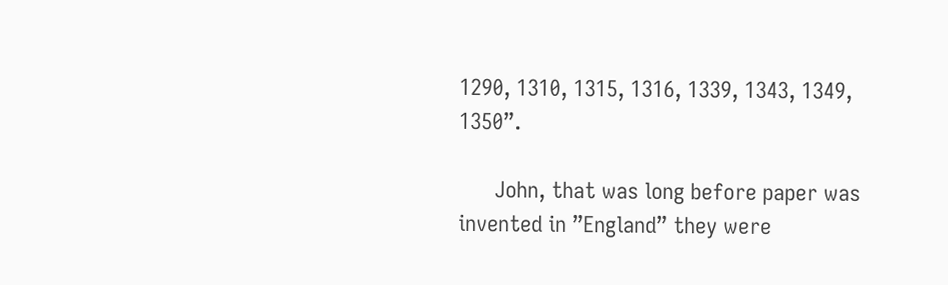1290, 1310, 1315, 1316, 1339, 1343, 1349, 1350”.

      John, that was long before paper was invented in ”England” they were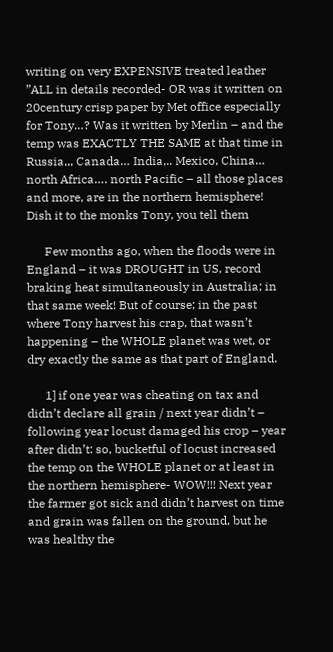writing on very EXPENSIVE treated leather ”ALL in details recorded- OR was it written on 20century crisp paper by Met office especially for Tony…? Was it written by Merlin – and the temp was EXACTLY THE SAME at that time in Russia,,, Canada… India,.. Mexico, China… north Africa…. north Pacific – all those places and more, are in the northern hemisphere! Dish it to the monks Tony, you tell them

      Few months ago, when the floods were in England – it was DROUGHT in US, record braking heat simultaneously in Australia; in that same week! But of course; in the past where Tony harvest his crap, that wasn’t happening – the WHOLE planet was wet, or dry exactly the same as that part of England.

      1] if one year was cheating on tax and didn’t declare all grain / next year didn’t – following year locust damaged his crop – year after didn’t: so, bucketful of locust increased the temp on the WHOLE planet or at least in the northern hemisphere- WOW!!! Next year the farmer got sick and didn’t harvest on time and grain was fallen on the ground, but he was healthy the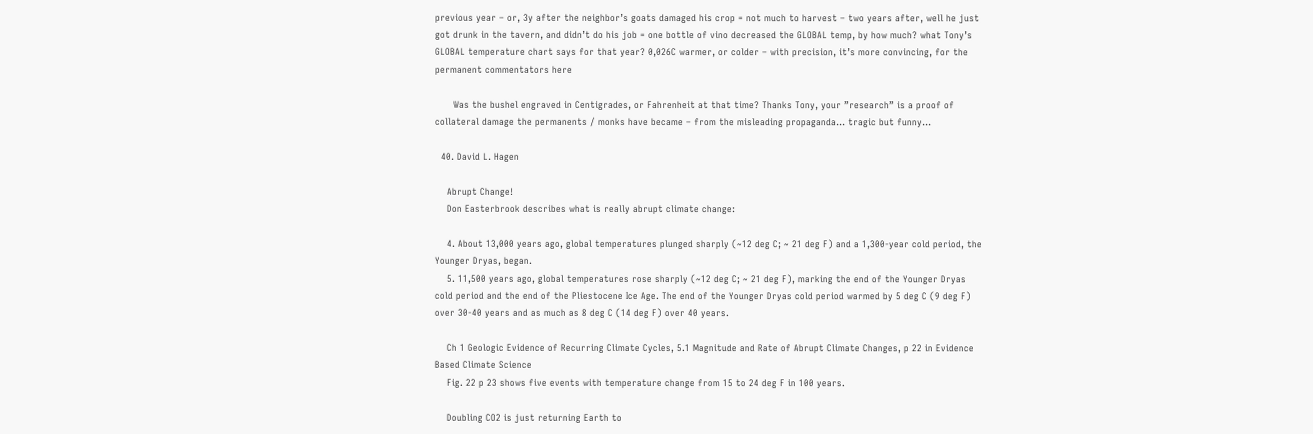previous year – or, 3y after the neighbor’s goats damaged his crop = not much to harvest – two years after, well he just got drunk in the tavern, and didn’t do his job = one bottle of vino decreased the GLOBAL temp, by how much? what Tony’s GLOBAL temperature chart says for that year? 0,026C warmer, or colder – with precision, it’s more convincing, for the permanent commentators here

      Was the bushel engraved in Centigrades, or Fahrenheit at that time? Thanks Tony, your ”research” is a proof of collateral damage the permanents / monks have became – from the misleading propaganda… tragic but funny…

  40. David L. Hagen

    Abrupt Change!
    Don Easterbrook describes what is really abrupt climate change:

    4. About 13,000 years ago, global temperatures plunged sharply (~12 deg C; ~ 21 deg F) and a 1,300-year cold period, the Younger Dryas, began.
    5. 11,500 years ago, global temperatures rose sharply (~12 deg C; ~ 21 deg F), marking the end of the Younger Dryas cold period and the end of the Pliestocene Ice Age. The end of the Younger Dryas cold period warmed by 5 deg C (9 deg F) over 30-40 years and as much as 8 deg C (14 deg F) over 40 years.

    Ch 1 Geologic Evidence of Recurring Climate Cycles, 5.1 Magnitude and Rate of Abrupt Climate Changes, p 22 in Evidence Based Climate Science
    Fig. 22 p 23 shows five events with temperature change from 15 to 24 deg F in 100 years.

    Doubling CO2 is just returning Earth to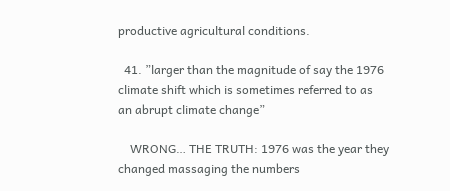productive agricultural conditions.

  41. ”larger than the magnitude of say the 1976 climate shift which is sometimes referred to as an abrupt climate change”

    WRONG… THE TRUTH: 1976 was the year they changed massaging the numbers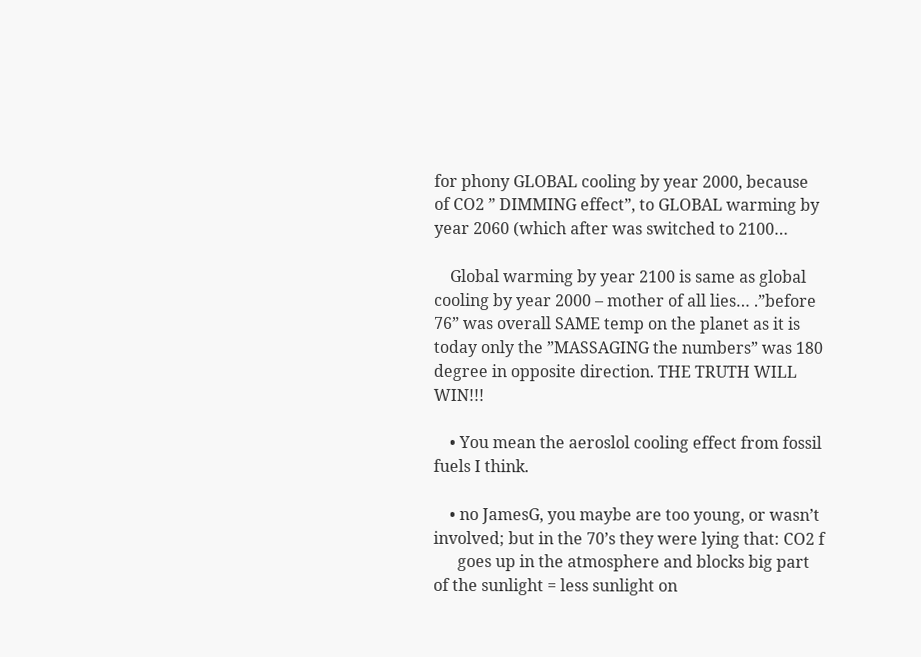for phony GLOBAL cooling by year 2000, because of CO2 ” DIMMING effect”, to GLOBAL warming by year 2060 (which after was switched to 2100…

    Global warming by year 2100 is same as global cooling by year 2000 – mother of all lies… .”before 76” was overall SAME temp on the planet as it is today only the ”MASSAGING the numbers” was 180 degree in opposite direction. THE TRUTH WILL WIN!!!

    • You mean the aeroslol cooling effect from fossil fuels I think.

    • no JamesG, you maybe are too young, or wasn’t involved; but in the 70’s they were lying that: CO2 f
      goes up in the atmosphere and blocks big part of the sunlight = less sunlight on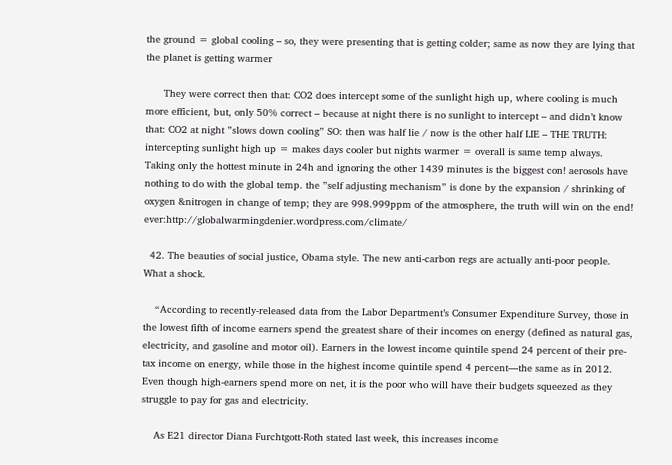the ground = global cooling – so, they were presenting that is getting colder; same as now they are lying that the planet is getting warmer

      They were correct then that: CO2 does intercept some of the sunlight high up, where cooling is much more efficient, but, only 50% correct – because at night there is no sunlight to intercept – and didn’t know that: CO2 at night ”slows down cooling” SO: then was half lie / now is the other half LIE – THE TRUTH: intercepting sunlight high up = makes days cooler but nights warmer = overall is same temp always. Taking only the hottest minute in 24h and ignoring the other 1439 minutes is the biggest con! aerosols have nothing to do with the global temp. the ”self adjusting mechanism” is done by the expansion / shrinking of oxygen &nitrogen in change of temp; they are 998.999ppm of the atmosphere, the truth will win on the end! ever:http://globalwarmingdenier.wordpress.com/climate/

  42. The beauties of social justice, Obama style. The new anti-carbon regs are actually anti-poor people. What a shock.

    “According to recently-released data from the Labor Department’s Consumer Expenditure Survey, those in the lowest fifth of income earners spend the greatest share of their incomes on energy (defined as natural gas, electricity, and gasoline and motor oil). Earners in the lowest income quintile spend 24 percent of their pre-tax income on energy, while those in the highest income quintile spend 4 percent—the same as in 2012. Even though high-earners spend more on net, it is the poor who will have their budgets squeezed as they struggle to pay for gas and electricity.

    As E21 director Diana Furchtgott-Roth stated last week, this increases income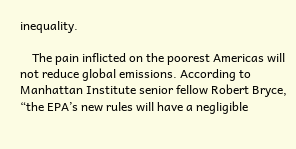inequality.

    The pain inflicted on the poorest Americas will not reduce global emissions. According to Manhattan Institute senior fellow Robert Bryce, “the EPA’s new rules will have a negligible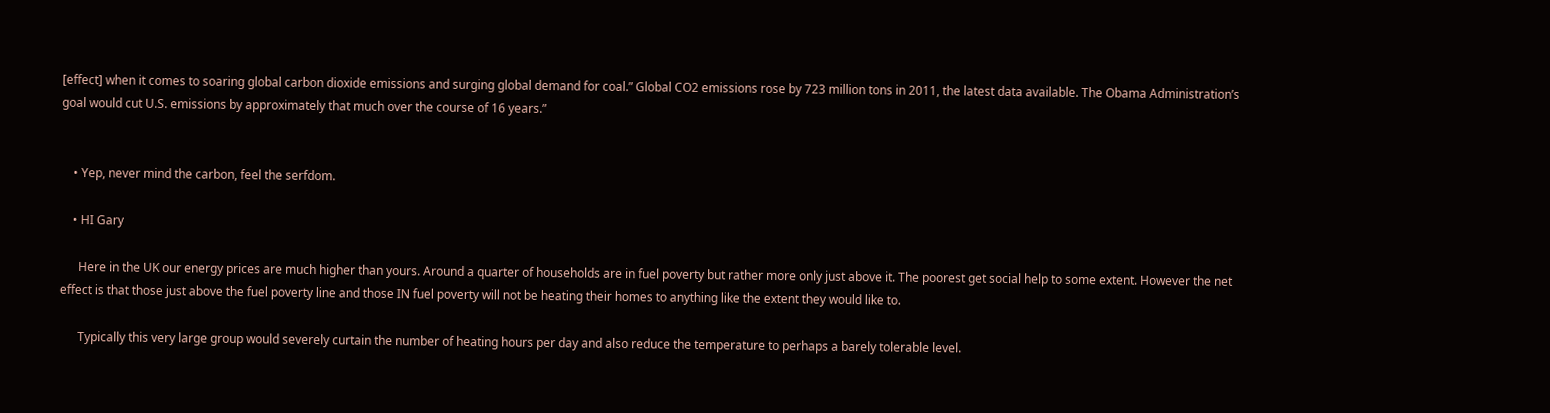[effect] when it comes to soaring global carbon dioxide emissions and surging global demand for coal.” Global CO2 emissions rose by 723 million tons in 2011, the latest data available. The Obama Administration’s goal would cut U.S. emissions by approximately that much over the course of 16 years.”


    • Yep, never mind the carbon, feel the serfdom.

    • HI Gary

      Here in the UK our energy prices are much higher than yours. Around a quarter of households are in fuel poverty but rather more only just above it. The poorest get social help to some extent. However the net effect is that those just above the fuel poverty line and those IN fuel poverty will not be heating their homes to anything like the extent they would like to.

      Typically this very large group would severely curtain the number of heating hours per day and also reduce the temperature to perhaps a barely tolerable level.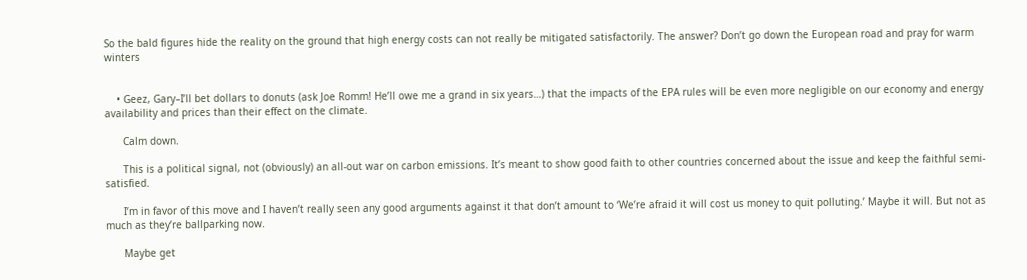So the bald figures hide the reality on the ground that high energy costs can not really be mitigated satisfactorily. The answer? Don’t go down the European road and pray for warm winters


    • Geez, Gary–I’ll bet dollars to donuts (ask Joe Romm! He’ll owe me a grand in six years…) that the impacts of the EPA rules will be even more negligible on our economy and energy availability and prices than their effect on the climate.

      Calm down.

      This is a political signal, not (obviously) an all-out war on carbon emissions. It’s meant to show good faith to other countries concerned about the issue and keep the faithful semi-satisfied.

      I’m in favor of this move and I haven’t really seen any good arguments against it that don’t amount to ‘We’re afraid it will cost us money to quit polluting.’ Maybe it will. But not as much as they’re ballparking now.

      Maybe get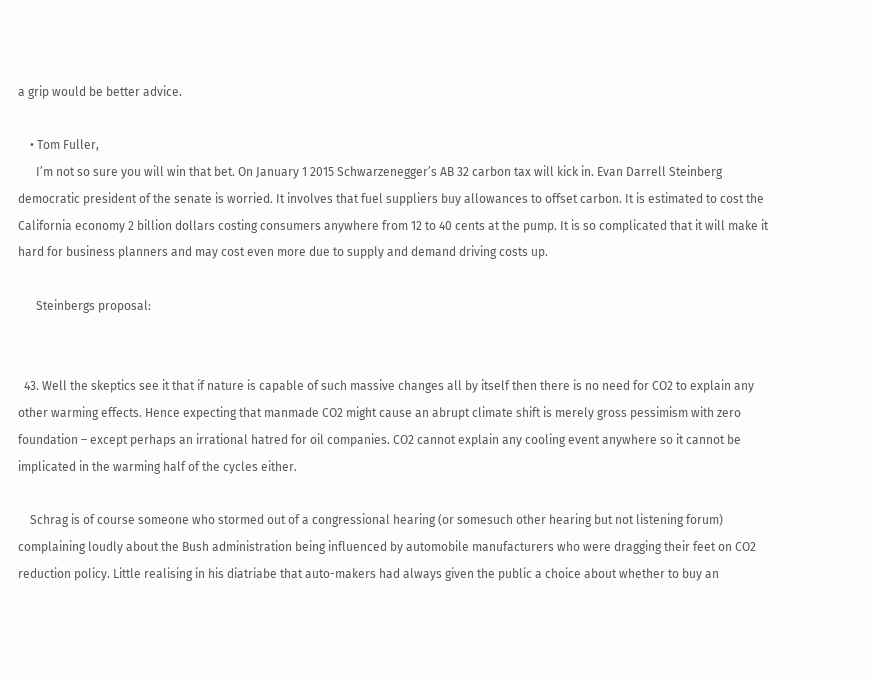a grip would be better advice.

    • Tom Fuller,
      I’m not so sure you will win that bet. On January 1 2015 Schwarzenegger’s AB 32 carbon tax will kick in. Evan Darrell Steinberg democratic president of the senate is worried. It involves that fuel suppliers buy allowances to offset carbon. It is estimated to cost the California economy 2 billion dollars costing consumers anywhere from 12 to 40 cents at the pump. It is so complicated that it will make it hard for business planners and may cost even more due to supply and demand driving costs up.

      Steinbergs proposal:


  43. Well the skeptics see it that if nature is capable of such massive changes all by itself then there is no need for CO2 to explain any other warming effects. Hence expecting that manmade CO2 might cause an abrupt climate shift is merely gross pessimism with zero foundation – except perhaps an irrational hatred for oil companies. CO2 cannot explain any cooling event anywhere so it cannot be implicated in the warming half of the cycles either.

    Schrag is of course someone who stormed out of a congressional hearing (or somesuch other hearing but not listening forum) complaining loudly about the Bush administration being influenced by automobile manufacturers who were dragging their feet on CO2 reduction policy. Little realising in his diatriabe that auto-makers had always given the public a choice about whether to buy an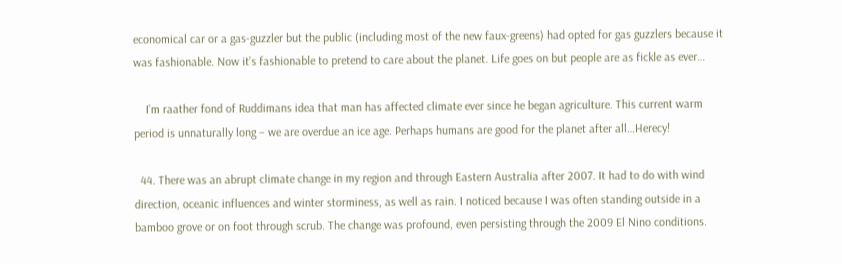economical car or a gas-guzzler but the public (including most of the new faux-greens) had opted for gas guzzlers because it was fashionable. Now it’s fashionable to pretend to care about the planet. Life goes on but people are as fickle as ever…

    I’m raather fond of Ruddimans idea that man has affected climate ever since he began agriculture. This current warm period is unnaturally long – we are overdue an ice age. Perhaps humans are good for the planet after all…Herecy!

  44. There was an abrupt climate change in my region and through Eastern Australia after 2007. It had to do with wind direction, oceanic influences and winter storminess, as well as rain. I noticed because I was often standing outside in a bamboo grove or on foot through scrub. The change was profound, even persisting through the 2009 El Nino conditions.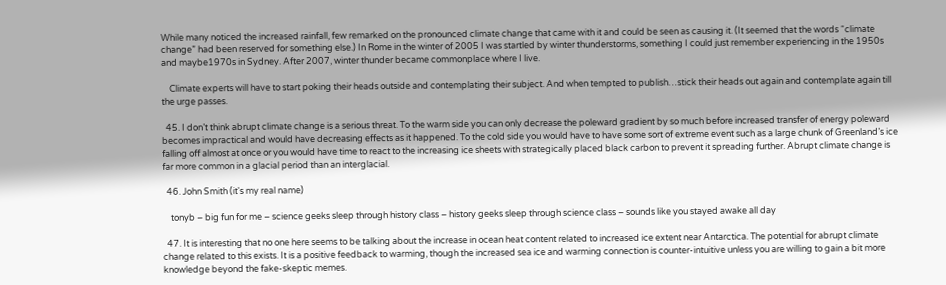While many noticed the increased rainfall, few remarked on the pronounced climate change that came with it and could be seen as causing it. (It seemed that the words “climate change” had been reserved for something else.) In Rome in the winter of 2005 I was startled by winter thunderstorms, something I could just remember experiencing in the 1950s and maybe1970s in Sydney. After 2007, winter thunder became commonplace where I live.

    Climate experts will have to start poking their heads outside and contemplating their subject. And when tempted to publish…stick their heads out again and contemplate again till the urge passes.

  45. I don’t think abrupt climate change is a serious threat. To the warm side you can only decrease the poleward gradient by so much before increased transfer of energy poleward becomes impractical and would have decreasing effects as it happened. To the cold side you would have to have some sort of extreme event such as a large chunk of Greenland’s ice falling off almost at once or you would have time to react to the increasing ice sheets with strategically placed black carbon to prevent it spreading further. Abrupt climate change is far more common in a glacial period than an interglacial.

  46. John Smith (it's my real name)

    tonyb – big fun for me – science geeks sleep through history class – history geeks sleep through science class – sounds like you stayed awake all day

  47. It is interesting that no one here seems to be talking about the increase in ocean heat content related to increased ice extent near Antarctica. The potential for abrupt climate change related to this exists. It is a positive feedback to warming, though the increased sea ice and warming connection is counter-intuitive unless you are willing to gain a bit more knowledge beyond the fake-skeptic memes.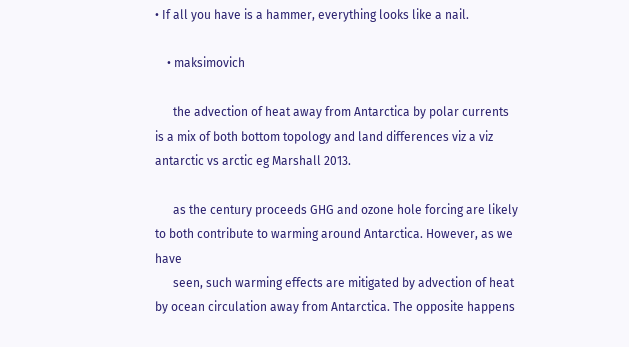• If all you have is a hammer, everything looks like a nail.

    • maksimovich

      the advection of heat away from Antarctica by polar currents is a mix of both bottom topology and land differences viz a viz antarctic vs arctic eg Marshall 2013.

      as the century proceeds GHG and ozone hole forcing are likely to both contribute to warming around Antarctica. However, as we have
      seen, such warming effects are mitigated by advection of heat by ocean circulation away from Antarctica. The opposite happens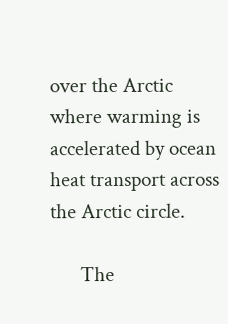over the Arctic where warming is accelerated by ocean heat transport across the Arctic circle.

      The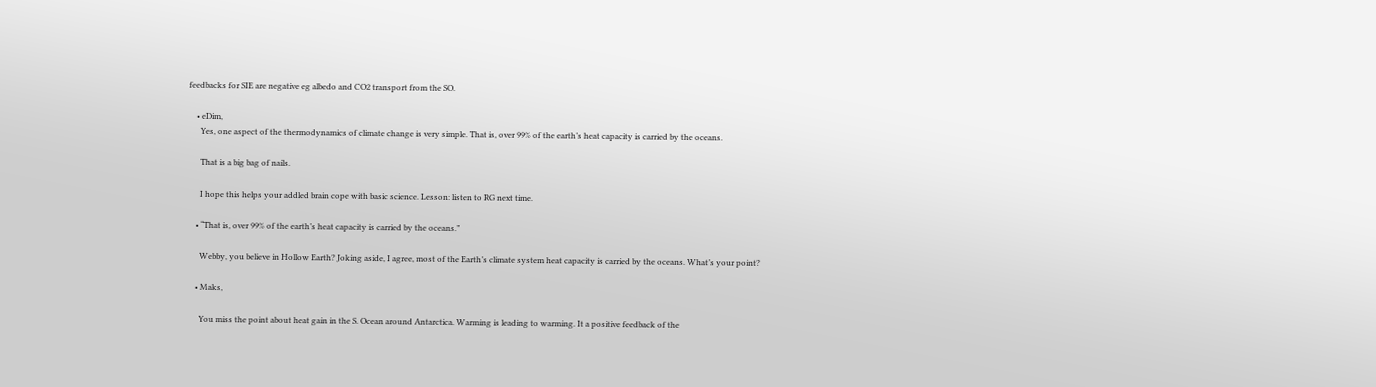feedbacks for SIE are negative eg albedo and CO2 transport from the SO.

    • eDim,
      Yes, one aspect of the thermodynamics of climate change is very simple. That is, over 99% of the earth’s heat capacity is carried by the oceans.

      That is a big bag of nails.

      I hope this helps your addled brain cope with basic science. Lesson: listen to RG next time.

    • “That is, over 99% of the earth’s heat capacity is carried by the oceans.”

      Webby, you believe in Hollow Earth? Joking aside, I agree, most of the Earth’s climate system heat capacity is carried by the oceans. What’s your point?

    • Maks,

      You miss the point about heat gain in the S. Ocean around Antarctica. Warming is leading to warming. It a positive feedback of the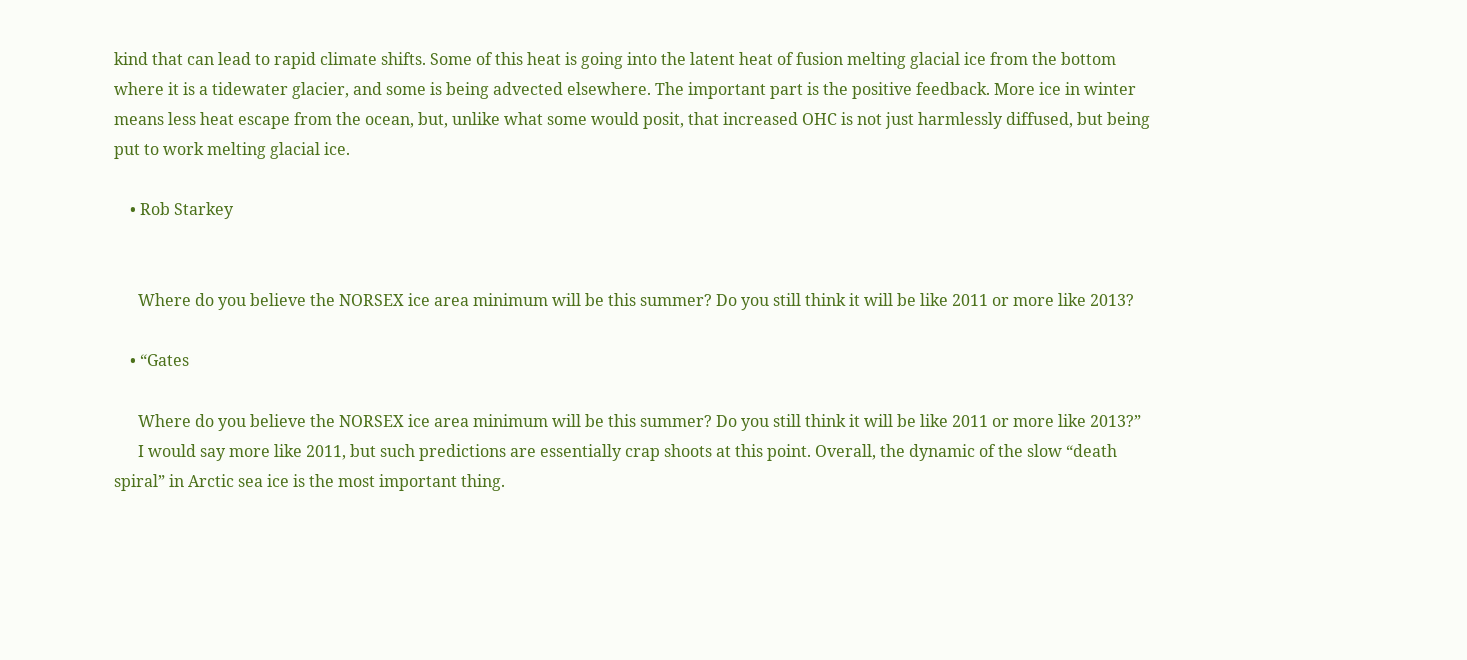kind that can lead to rapid climate shifts. Some of this heat is going into the latent heat of fusion melting glacial ice from the bottom where it is a tidewater glacier, and some is being advected elsewhere. The important part is the positive feedback. More ice in winter means less heat escape from the ocean, but, unlike what some would posit, that increased OHC is not just harmlessly diffused, but being put to work melting glacial ice.

    • Rob Starkey


      Where do you believe the NORSEX ice area minimum will be this summer? Do you still think it will be like 2011 or more like 2013?

    • “Gates

      Where do you believe the NORSEX ice area minimum will be this summer? Do you still think it will be like 2011 or more like 2013?”
      I would say more like 2011, but such predictions are essentially crap shoots at this point. Overall, the dynamic of the slow “death spiral” in Arctic sea ice is the most important thing.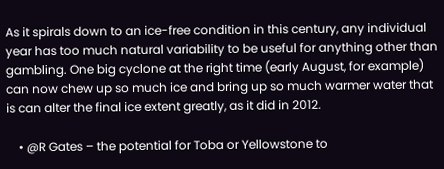As it spirals down to an ice-free condition in this century, any individual year has too much natural variability to be useful for anything other than gambling. One big cyclone at the right time (early August, for example) can now chew up so much ice and bring up so much warmer water that is can alter the final ice extent greatly, as it did in 2012.

    • @R Gates – the potential for Toba or Yellowstone to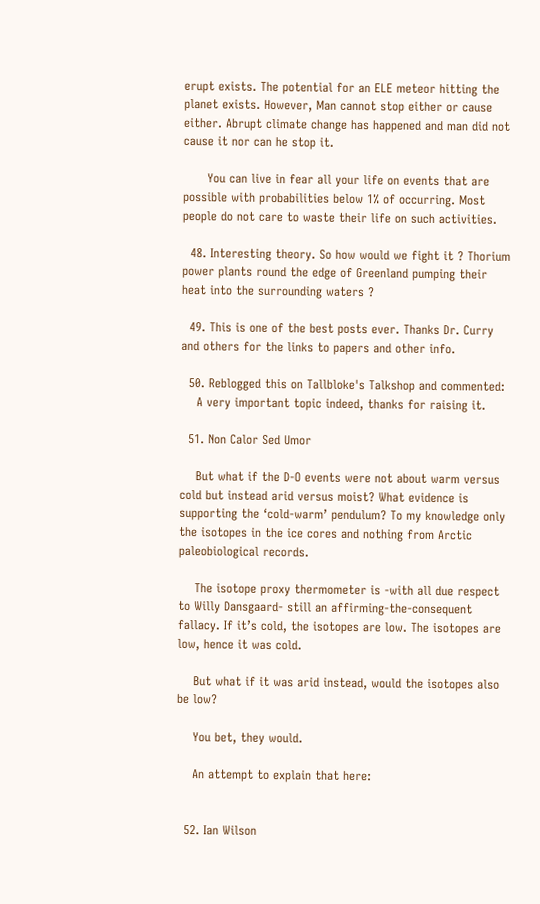erupt exists. The potential for an ELE meteor hitting the planet exists. However, Man cannot stop either or cause either. Abrupt climate change has happened and man did not cause it nor can he stop it.

      You can live in fear all your life on events that are possible with probabilities below 1% of occurring. Most people do not care to waste their life on such activities.

  48. Interesting theory. So how would we fight it ? Thorium power plants round the edge of Greenland pumping their heat into the surrounding waters ?

  49. This is one of the best posts ever. Thanks Dr. Curry and others for the links to papers and other info.

  50. Reblogged this on Tallbloke's Talkshop and commented:
    A very important topic indeed, thanks for raising it.

  51. Non Calor Sed Umor

    But what if the D-O events were not about warm versus cold but instead arid versus moist? What evidence is supporting the ‘cold-warm’ pendulum? To my knowledge only the isotopes in the ice cores and nothing from Arctic paleobiological records.

    The isotope proxy thermometer is -with all due respect to Willy Dansgaard- still an affirming-the-consequent fallacy. If it’s cold, the isotopes are low. The isotopes are low, hence it was cold.

    But what if it was arid instead, would the isotopes also be low?

    You bet, they would.

    An attempt to explain that here:


  52. Ian Wilson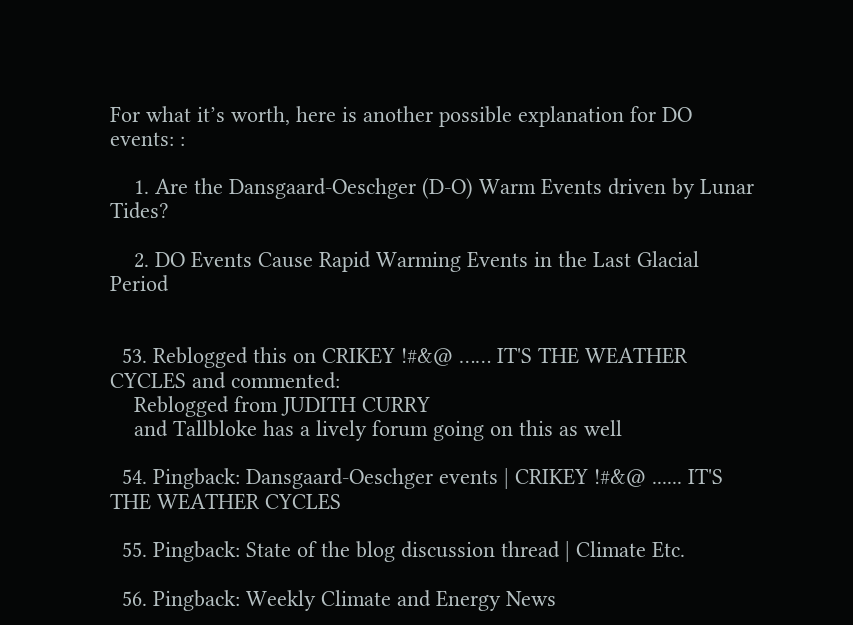For what it’s worth, here is another possible explanation for DO events: :

    1. Are the Dansgaard-Oeschger (D-O) Warm Events driven by Lunar Tides?

    2. DO Events Cause Rapid Warming Events in the Last Glacial Period


  53. Reblogged this on CRIKEY !#&@ …… IT'S THE WEATHER CYCLES and commented:
    Reblogged from JUDITH CURRY
    and Tallbloke has a lively forum going on this as well

  54. Pingback: Dansgaard-Oeschger events | CRIKEY !#&@ ...... IT'S THE WEATHER CYCLES

  55. Pingback: State of the blog discussion thread | Climate Etc.

  56. Pingback: Weekly Climate and Energy News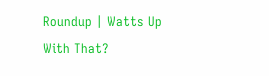Roundup | Watts Up With That?